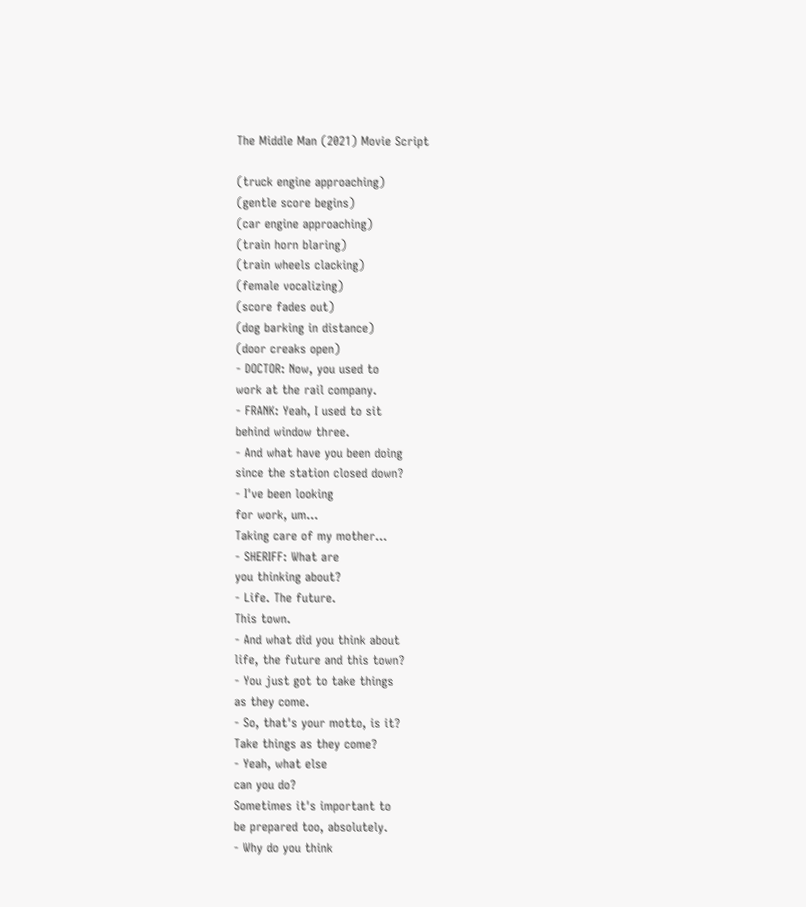The Middle Man (2021) Movie Script

(truck engine approaching)
(gentle score begins)
(car engine approaching)
(train horn blaring)
(train wheels clacking)
(female vocalizing)
(score fades out)
(dog barking in distance)
(door creaks open)
- DOCTOR: Now, you used to
work at the rail company.
- FRANK: Yeah, I used to sit
behind window three.
- And what have you been doing
since the station closed down?
- I've been looking
for work, um...
Taking care of my mother...
- SHERIFF: What are
you thinking about?
- Life. The future.
This town.
- And what did you think about
life, the future and this town?
- You just got to take things
as they come.
- So, that's your motto, is it?
Take things as they come?
- Yeah, what else
can you do?
Sometimes it's important to
be prepared too, absolutely.
- Why do you think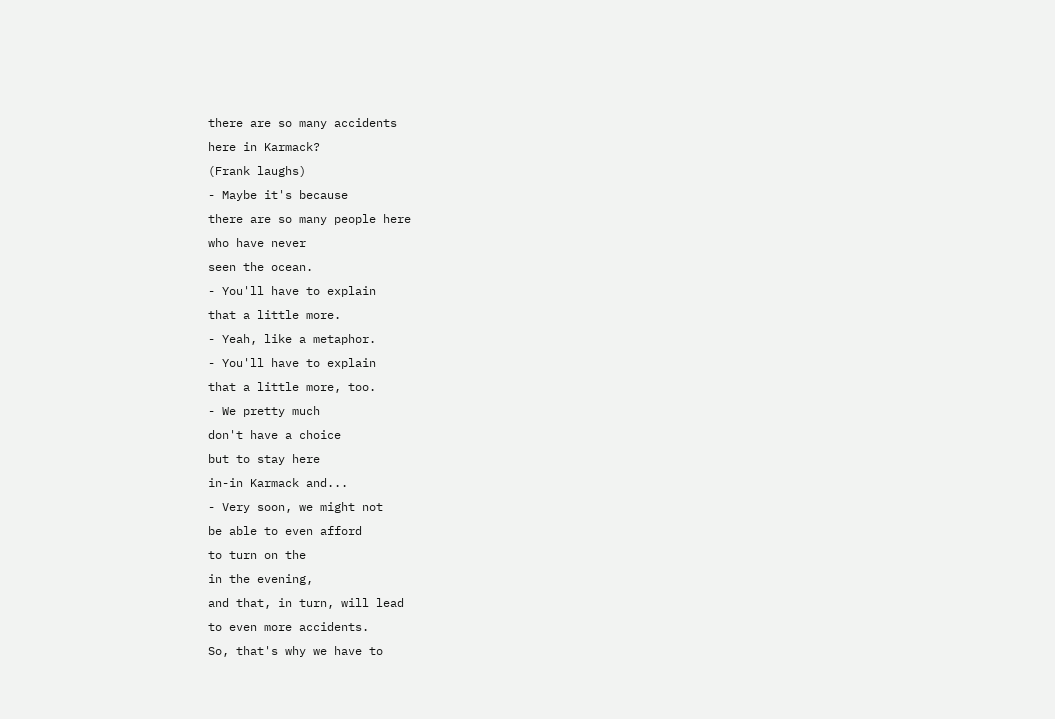there are so many accidents
here in Karmack?
(Frank laughs)
- Maybe it's because
there are so many people here
who have never
seen the ocean.
- You'll have to explain
that a little more.
- Yeah, like a metaphor.
- You'll have to explain
that a little more, too.
- We pretty much
don't have a choice
but to stay here
in-in Karmack and...
- Very soon, we might not
be able to even afford
to turn on the
in the evening,
and that, in turn, will lead
to even more accidents.
So, that's why we have to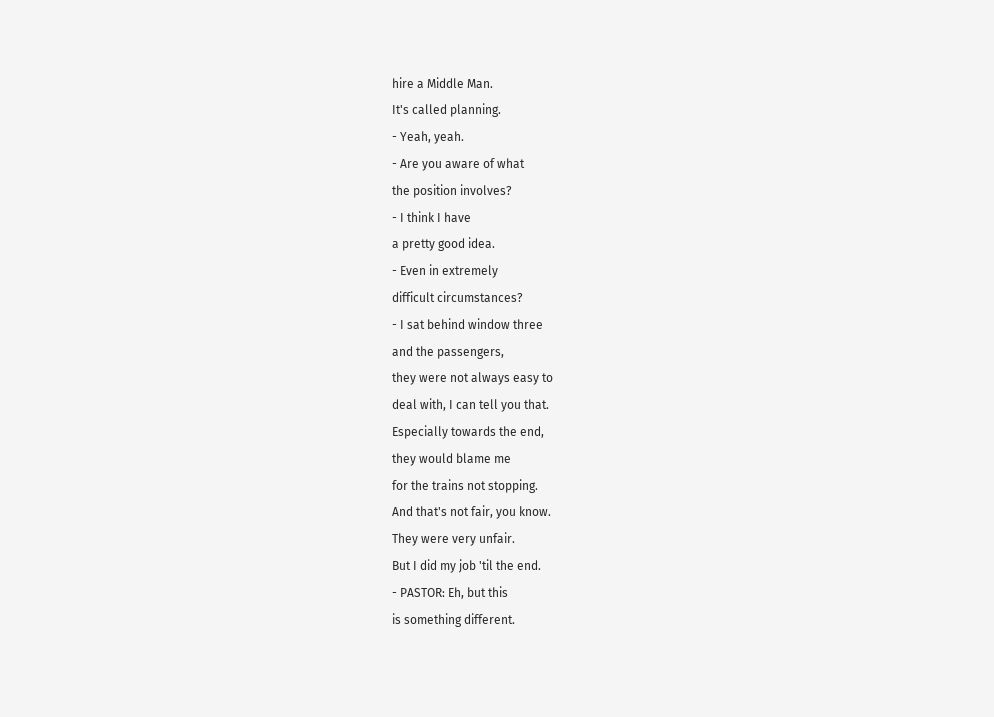hire a Middle Man.
It's called planning.
- Yeah, yeah.
- Are you aware of what
the position involves?
- I think I have
a pretty good idea.
- Even in extremely
difficult circumstances?
- I sat behind window three
and the passengers,
they were not always easy to
deal with, I can tell you that.
Especially towards the end,
they would blame me
for the trains not stopping.
And that's not fair, you know.
They were very unfair.
But I did my job 'til the end.
- PASTOR: Eh, but this
is something different.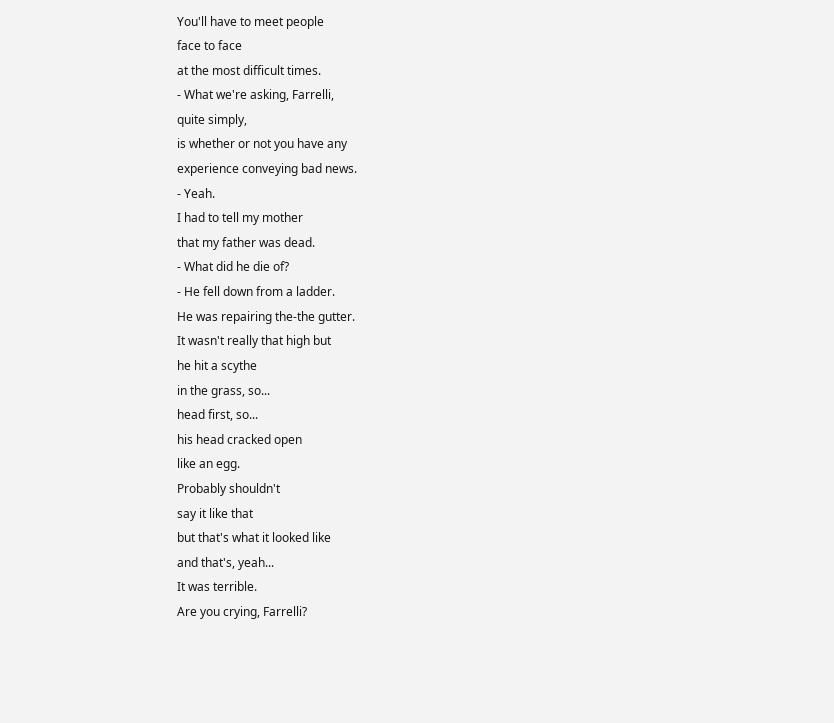You'll have to meet people
face to face
at the most difficult times.
- What we're asking, Farrelli,
quite simply,
is whether or not you have any
experience conveying bad news.
- Yeah.
I had to tell my mother
that my father was dead.
- What did he die of?
- He fell down from a ladder.
He was repairing the-the gutter.
It wasn't really that high but
he hit a scythe
in the grass, so...
head first, so...
his head cracked open
like an egg.
Probably shouldn't
say it like that
but that's what it looked like
and that's, yeah...
It was terrible.
Are you crying, Farrelli?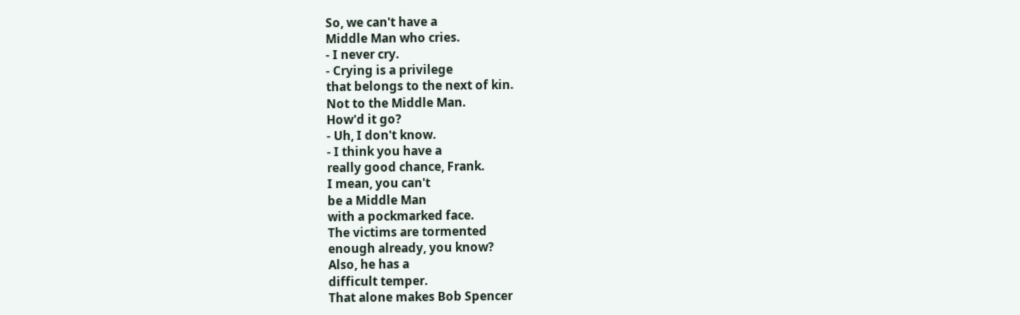So, we can't have a
Middle Man who cries.
- I never cry.
- Crying is a privilege
that belongs to the next of kin.
Not to the Middle Man.
How'd it go?
- Uh, I don't know.
- I think you have a
really good chance, Frank.
I mean, you can't
be a Middle Man
with a pockmarked face.
The victims are tormented
enough already, you know?
Also, he has a
difficult temper.
That alone makes Bob Spencer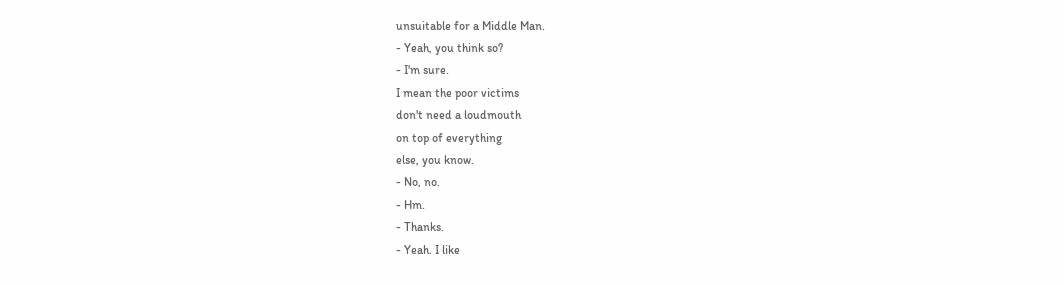unsuitable for a Middle Man.
- Yeah, you think so?
- I'm sure.
I mean the poor victims
don't need a loudmouth
on top of everything
else, you know.
- No, no.
- Hm.
- Thanks.
- Yeah. I like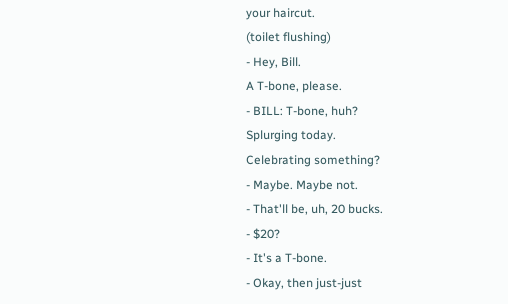your haircut.
(toilet flushing)
- Hey, Bill.
A T-bone, please.
- BILL: T-bone, huh?
Splurging today.
Celebrating something?
- Maybe. Maybe not.
- That'll be, uh, 20 bucks.
- $20?
- It's a T-bone.
- Okay, then just-just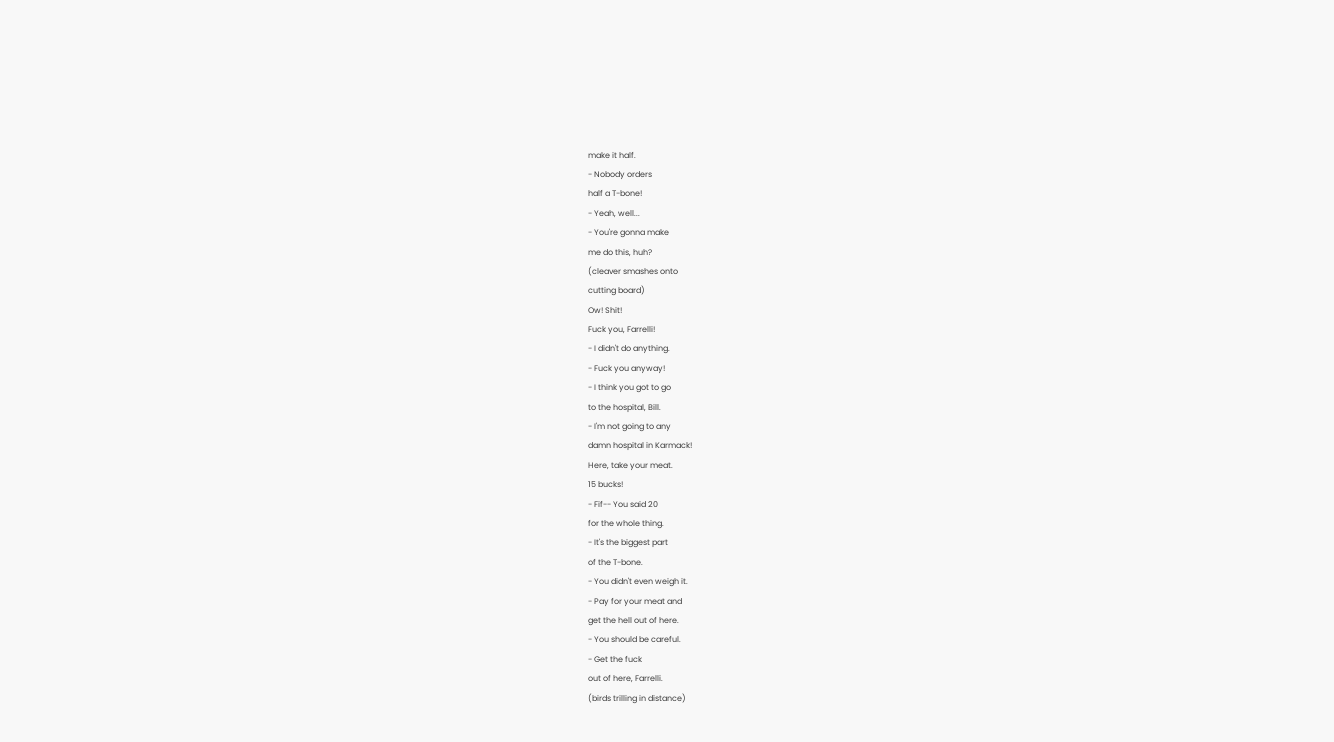make it half.
- Nobody orders
half a T-bone!
- Yeah, well...
- You're gonna make
me do this, huh?
(cleaver smashes onto
cutting board)
Ow! Shit!
Fuck you, Farrelli!
- I didn't do anything.
- Fuck you anyway!
- I think you got to go
to the hospital, Bill.
- I'm not going to any
damn hospital in Karmack!
Here, take your meat.
15 bucks!
- Fif-- You said 20
for the whole thing.
- It's the biggest part
of the T-bone.
- You didn't even weigh it.
- Pay for your meat and
get the hell out of here.
- You should be careful.
- Get the fuck
out of here, Farrelli.
(birds trilling in distance)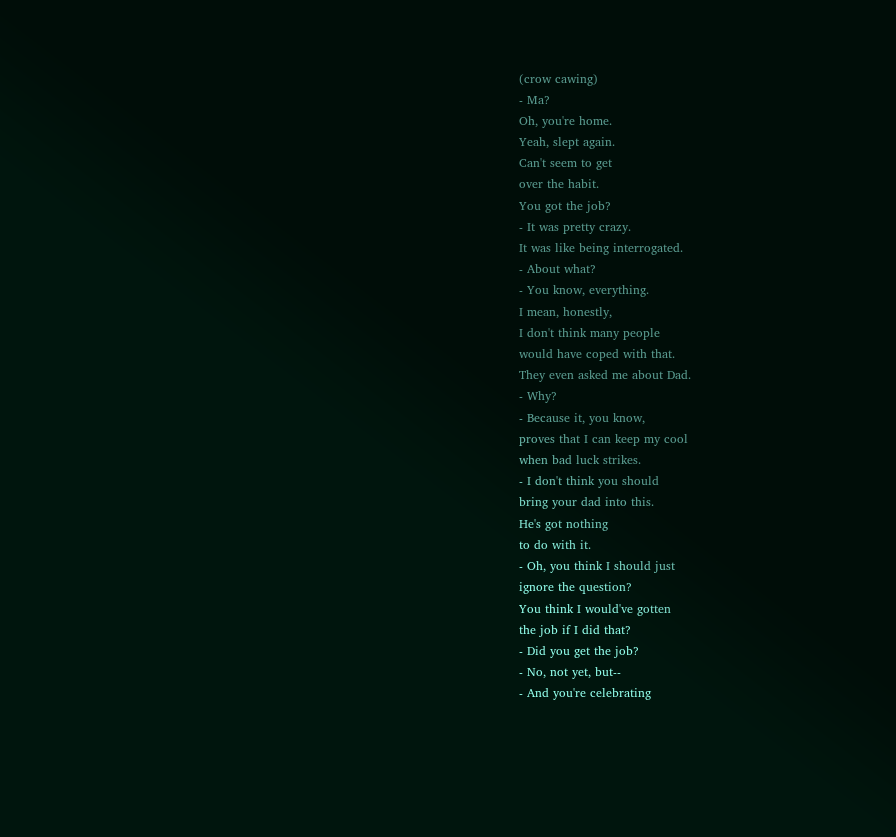(crow cawing)
- Ma?
Oh, you're home.
Yeah, slept again.
Can't seem to get
over the habit.
You got the job?
- It was pretty crazy.
It was like being interrogated.
- About what?
- You know, everything.
I mean, honestly,
I don't think many people
would have coped with that.
They even asked me about Dad.
- Why?
- Because it, you know,
proves that I can keep my cool
when bad luck strikes.
- I don't think you should
bring your dad into this.
He's got nothing
to do with it.
- Oh, you think I should just
ignore the question?
You think I would've gotten
the job if I did that?
- Did you get the job?
- No, not yet, but--
- And you're celebrating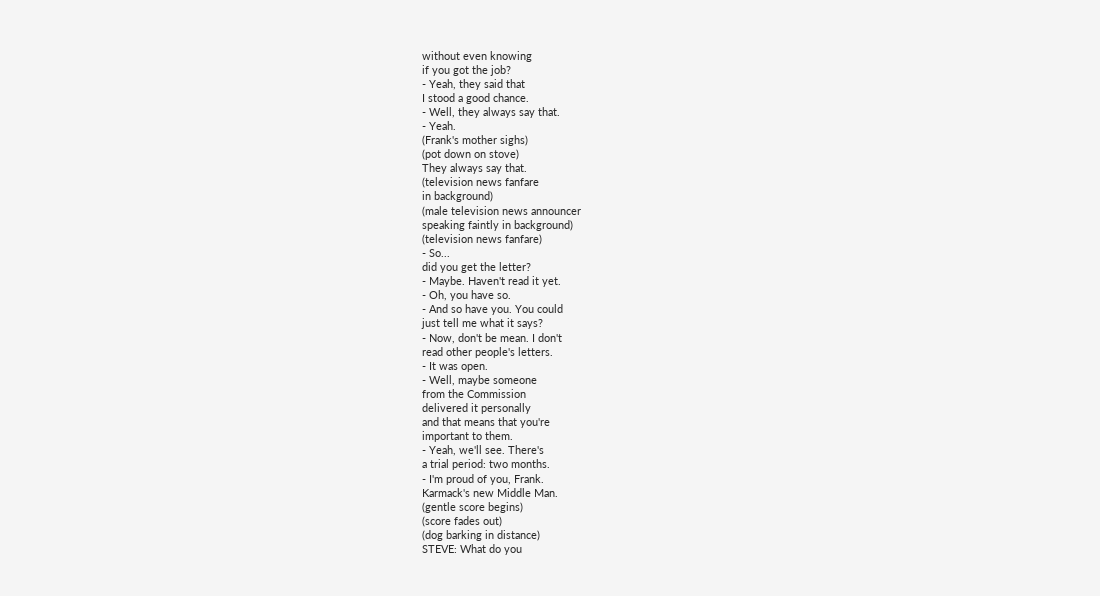without even knowing
if you got the job?
- Yeah, they said that
I stood a good chance.
- Well, they always say that.
- Yeah.
(Frank's mother sighs)
(pot down on stove)
They always say that.
(television news fanfare
in background)
(male television news announcer
speaking faintly in background)
(television news fanfare)
- So...
did you get the letter?
- Maybe. Haven't read it yet.
- Oh, you have so.
- And so have you. You could
just tell me what it says?
- Now, don't be mean. I don't
read other people's letters.
- It was open.
- Well, maybe someone
from the Commission
delivered it personally
and that means that you're
important to them.
- Yeah, we'll see. There's
a trial period: two months.
- I'm proud of you, Frank.
Karmack's new Middle Man.
(gentle score begins)
(score fades out)
(dog barking in distance)
STEVE: What do you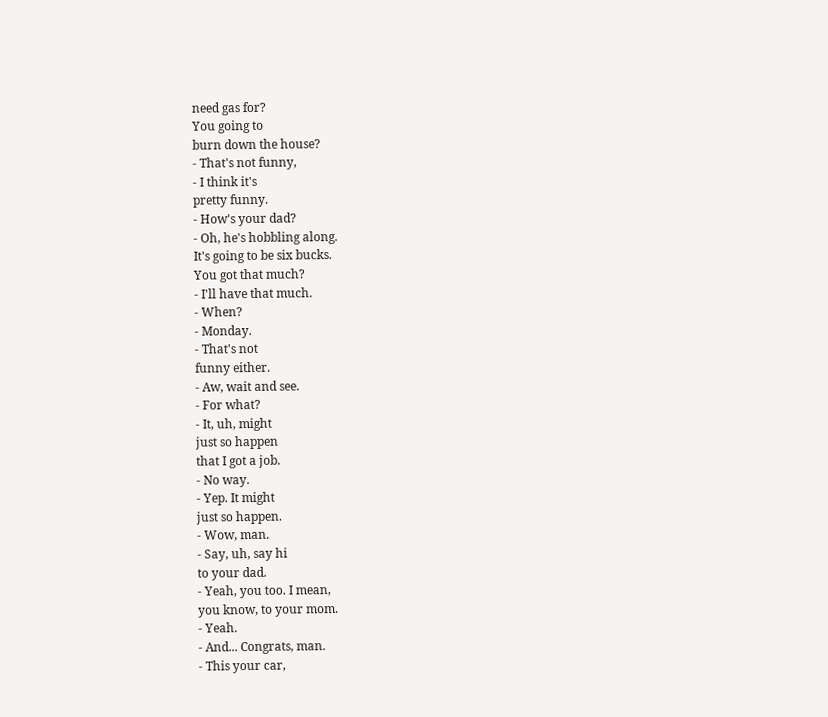need gas for?
You going to
burn down the house?
- That's not funny,
- I think it's
pretty funny.
- How's your dad?
- Oh, he's hobbling along.
It's going to be six bucks.
You got that much?
- I'll have that much.
- When?
- Monday.
- That's not
funny either.
- Aw, wait and see.
- For what?
- It, uh, might
just so happen
that I got a job.
- No way.
- Yep. It might
just so happen.
- Wow, man.
- Say, uh, say hi
to your dad.
- Yeah, you too. I mean,
you know, to your mom.
- Yeah.
- And... Congrats, man.
- This your car,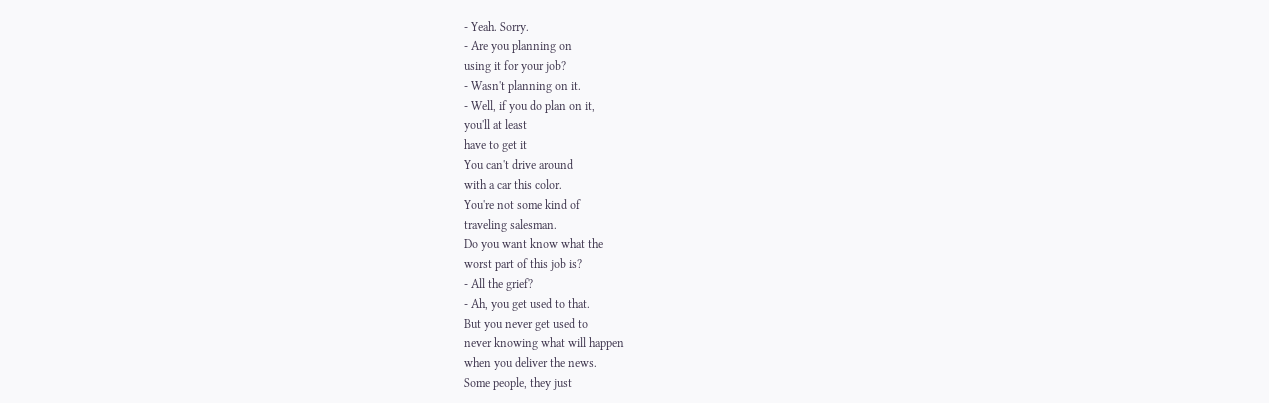- Yeah. Sorry.
- Are you planning on
using it for your job?
- Wasn't planning on it.
- Well, if you do plan on it,
you'll at least
have to get it
You can't drive around
with a car this color.
You're not some kind of
traveling salesman.
Do you want know what the
worst part of this job is?
- All the grief?
- Ah, you get used to that.
But you never get used to
never knowing what will happen
when you deliver the news.
Some people, they just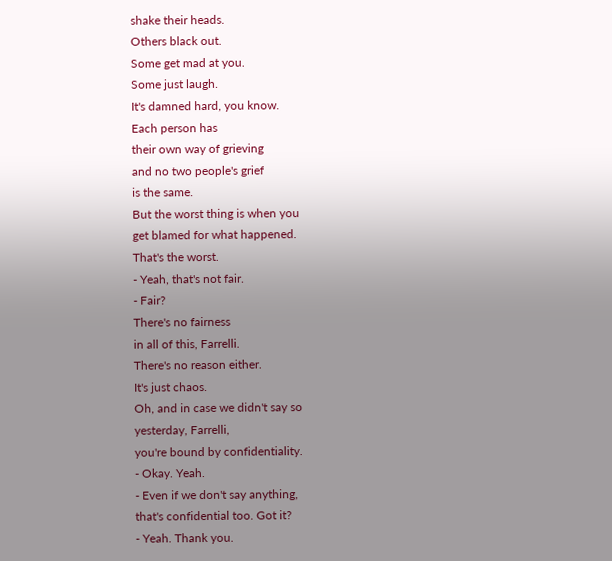shake their heads.
Others black out.
Some get mad at you.
Some just laugh.
It's damned hard, you know.
Each person has
their own way of grieving
and no two people's grief
is the same.
But the worst thing is when you
get blamed for what happened.
That's the worst.
- Yeah, that's not fair.
- Fair?
There's no fairness
in all of this, Farrelli.
There's no reason either.
It's just chaos.
Oh, and in case we didn't say so
yesterday, Farrelli,
you're bound by confidentiality.
- Okay. Yeah.
- Even if we don't say anything,
that's confidential too. Got it?
- Yeah. Thank you.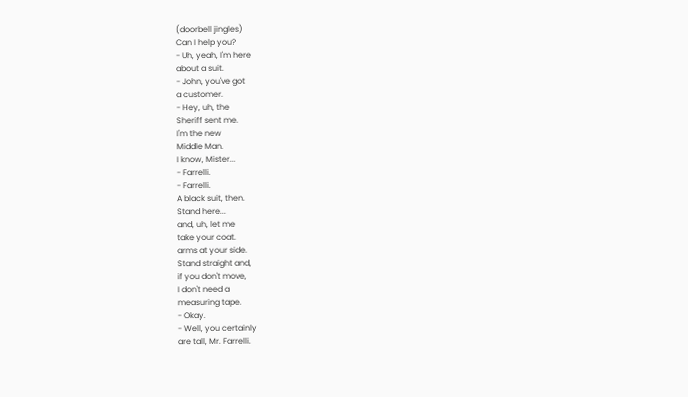(doorbell jingles)
Can I help you?
- Uh, yeah, I'm here
about a suit.
- John, you've got
a customer.
- Hey, uh, the
Sheriff sent me.
I'm the new
Middle Man.
I know, Mister...
- Farrelli.
- Farrelli.
A black suit, then.
Stand here...
and, uh, let me
take your coat.
arms at your side.
Stand straight and,
if you don't move,
I don't need a
measuring tape.
- Okay.
- Well, you certainly
are tall, Mr. Farrelli.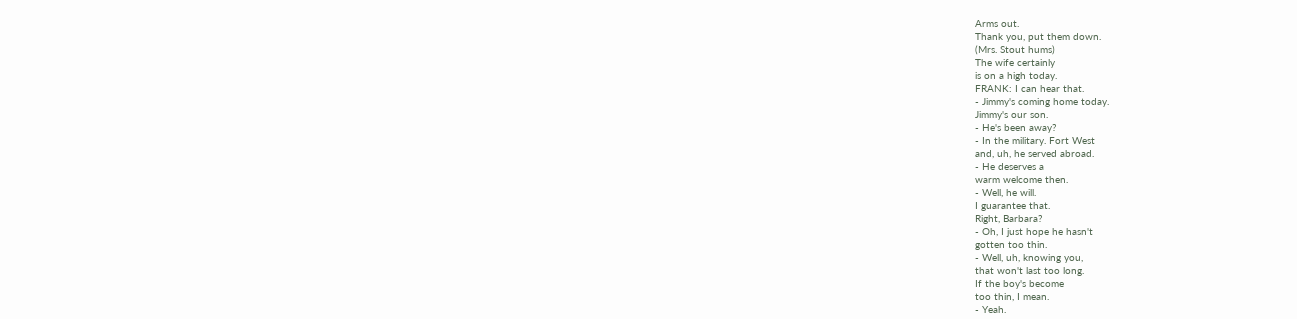Arms out.
Thank you, put them down.
(Mrs. Stout hums)
The wife certainly
is on a high today.
FRANK: I can hear that.
- Jimmy's coming home today.
Jimmy's our son.
- He's been away?
- In the military. Fort West
and, uh, he served abroad.
- He deserves a
warm welcome then.
- Well, he will.
I guarantee that.
Right, Barbara?
- Oh, I just hope he hasn't
gotten too thin.
- Well, uh, knowing you,
that won't last too long.
If the boy's become
too thin, I mean.
- Yeah.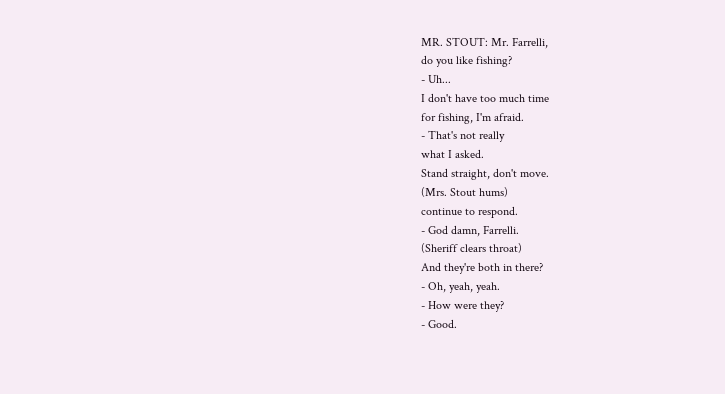MR. STOUT: Mr. Farrelli,
do you like fishing?
- Uh...
I don't have too much time
for fishing, I'm afraid.
- That's not really
what I asked.
Stand straight, don't move.
(Mrs. Stout hums)
continue to respond.
- God damn, Farrelli.
(Sheriff clears throat)
And they're both in there?
- Oh, yeah, yeah.
- How were they?
- Good.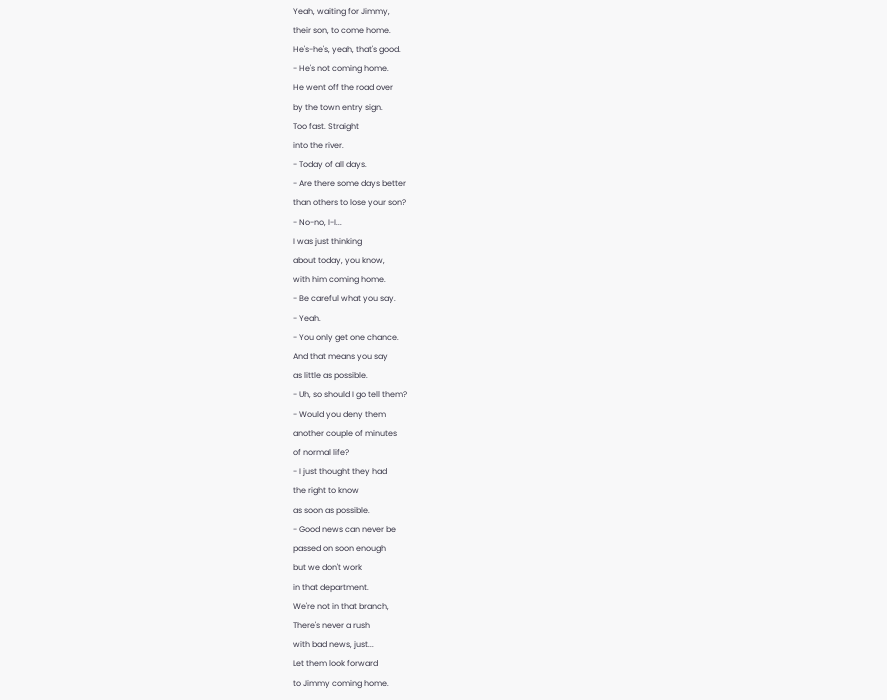Yeah, waiting for Jimmy,
their son, to come home.
He's-he's, yeah, that's good.
- He's not coming home.
He went off the road over
by the town entry sign.
Too fast. Straight
into the river.
- Today of all days.
- Are there some days better
than others to lose your son?
- No-no, I-I...
I was just thinking
about today, you know,
with him coming home.
- Be careful what you say.
- Yeah.
- You only get one chance.
And that means you say
as little as possible.
- Uh, so should I go tell them?
- Would you deny them
another couple of minutes
of normal life?
- I just thought they had
the right to know
as soon as possible.
- Good news can never be
passed on soon enough
but we don't work
in that department.
We're not in that branch,
There's never a rush
with bad news, just...
Let them look forward
to Jimmy coming home.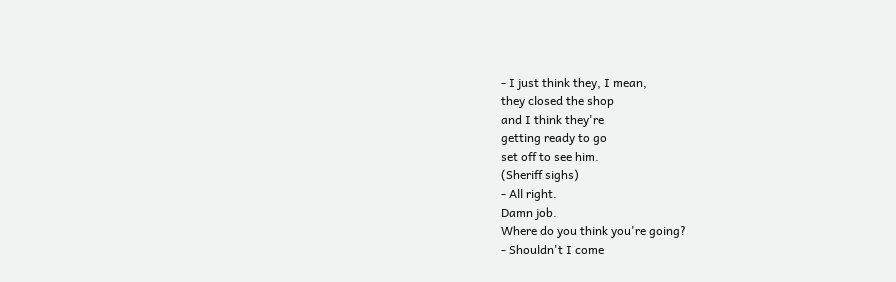- I just think they, I mean,
they closed the shop
and I think they're
getting ready to go
set off to see him.
(Sheriff sighs)
- All right.
Damn job.
Where do you think you're going?
- Shouldn't I come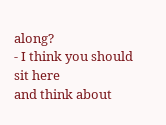along?
- I think you should sit here
and think about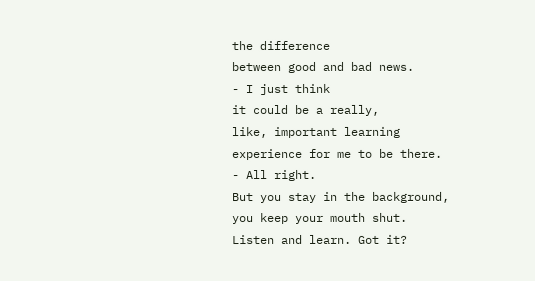the difference
between good and bad news.
- I just think
it could be a really,
like, important learning
experience for me to be there.
- All right.
But you stay in the background,
you keep your mouth shut.
Listen and learn. Got it?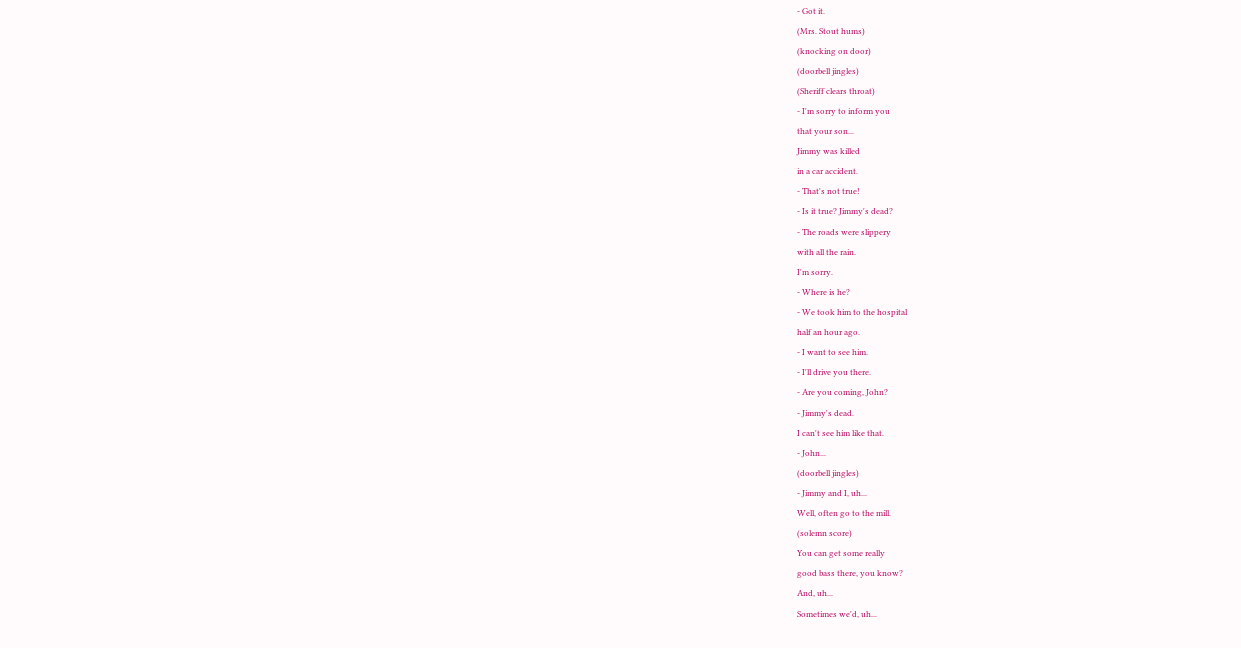- Got it.
(Mrs. Stout hums)
(knocking on door)
(doorbell jingles)
(Sheriff clears throat)
- I'm sorry to inform you
that your son...
Jimmy was killed
in a car accident.
- That's not true!
- Is it true? Jimmy's dead?
- The roads were slippery
with all the rain.
I'm sorry.
- Where is he?
- We took him to the hospital
half an hour ago.
- I want to see him.
- I'll drive you there.
- Are you coming, John?
- Jimmy's dead.
I can't see him like that.
- John...
(doorbell jingles)
- Jimmy and I, uh...
Well, often go to the mill.
(solemn score)
You can get some really
good bass there, you know?
And, uh...
Sometimes we'd, uh...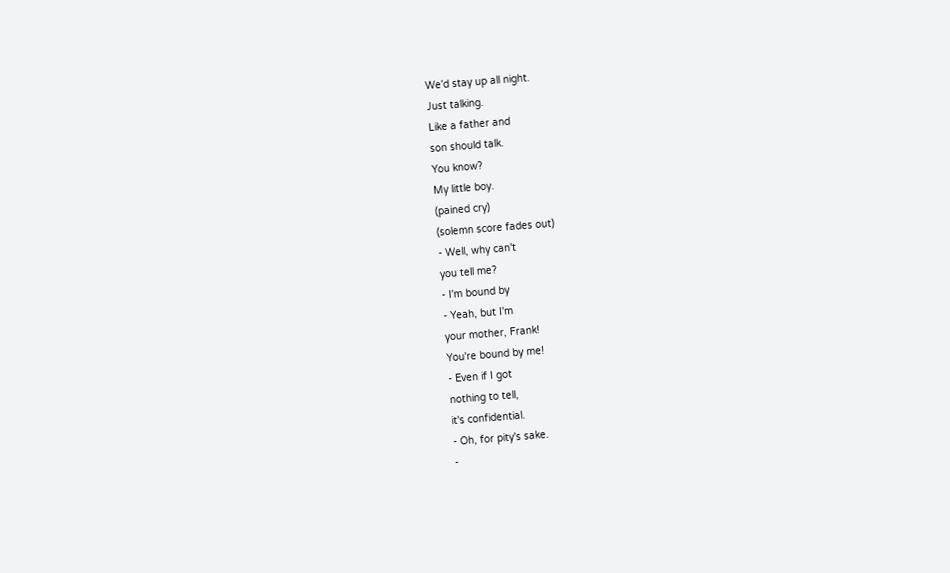We'd stay up all night.
Just talking.
Like a father and
son should talk.
You know?
My little boy.
(pained cry)
(solemn score fades out)
- Well, why can't
you tell me?
- I'm bound by
- Yeah, but I'm
your mother, Frank!
You're bound by me!
- Even if I got
nothing to tell,
it's confidential.
- Oh, for pity's sake.
-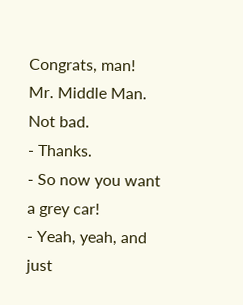Congrats, man!
Mr. Middle Man.
Not bad.
- Thanks.
- So now you want
a grey car!
- Yeah, yeah, and
just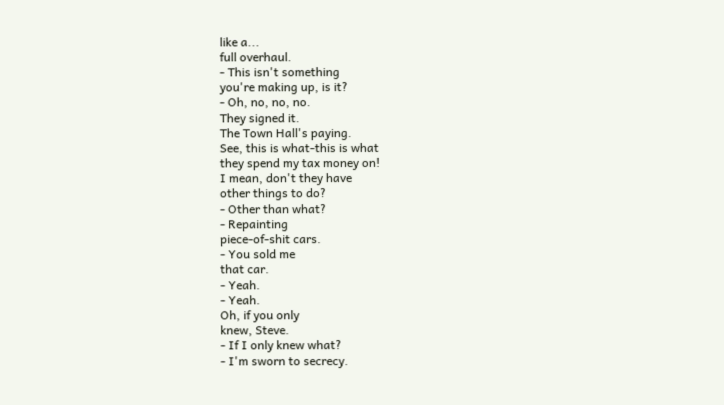like a...
full overhaul.
- This isn't something
you're making up, is it?
- Oh, no, no, no.
They signed it.
The Town Hall's paying.
See, this is what-this is what
they spend my tax money on!
I mean, don't they have
other things to do?
- Other than what?
- Repainting
piece-of-shit cars.
- You sold me
that car.
- Yeah.
- Yeah.
Oh, if you only
knew, Steve.
- If I only knew what?
- I'm sworn to secrecy.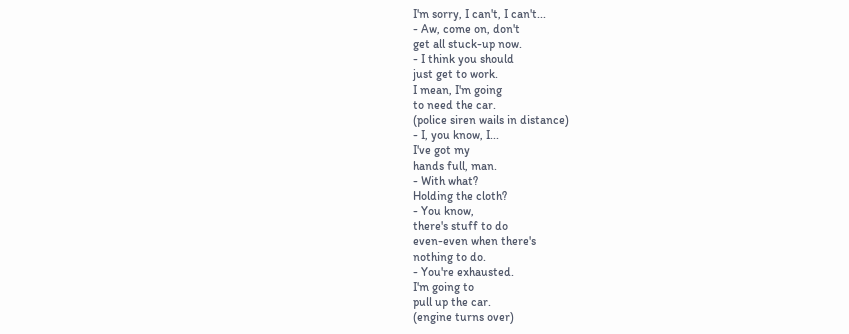I'm sorry, I can't, I can't...
- Aw, come on, don't
get all stuck-up now.
- I think you should
just get to work.
I mean, I'm going
to need the car.
(police siren wails in distance)
- I, you know, I...
I've got my
hands full, man.
- With what?
Holding the cloth?
- You know,
there's stuff to do
even-even when there's
nothing to do.
- You're exhausted.
I'm going to
pull up the car.
(engine turns over)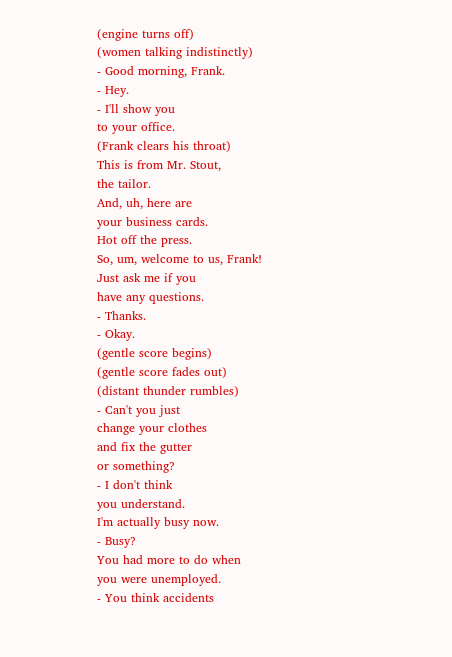(engine turns off)
(women talking indistinctly)
- Good morning, Frank.
- Hey.
- I'll show you
to your office.
(Frank clears his throat)
This is from Mr. Stout,
the tailor.
And, uh, here are
your business cards.
Hot off the press.
So, um, welcome to us, Frank!
Just ask me if you
have any questions.
- Thanks.
- Okay.
(gentle score begins)
(gentle score fades out)
(distant thunder rumbles)
- Can't you just
change your clothes
and fix the gutter
or something?
- I don't think
you understand.
I'm actually busy now.
- Busy?
You had more to do when
you were unemployed.
- You think accidents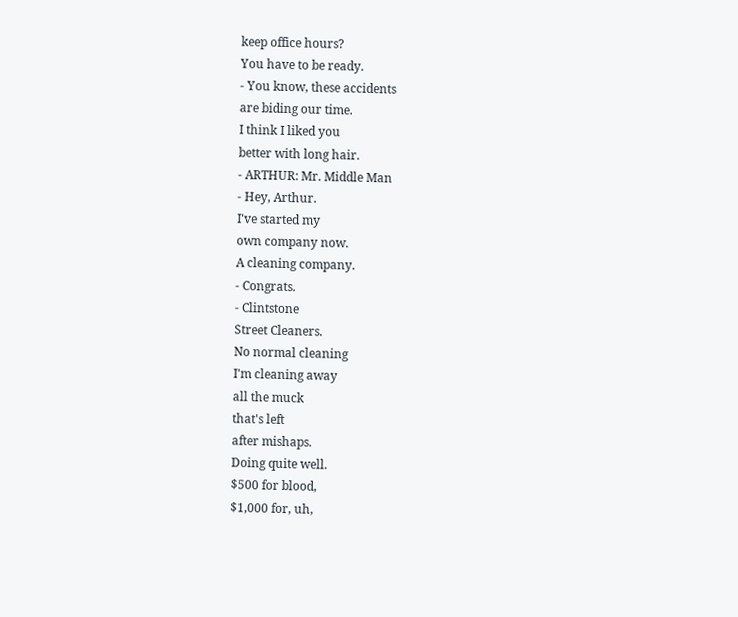keep office hours?
You have to be ready.
- You know, these accidents
are biding our time.
I think I liked you
better with long hair.
- ARTHUR: Mr. Middle Man
- Hey, Arthur.
I've started my
own company now.
A cleaning company.
- Congrats.
- Clintstone
Street Cleaners.
No normal cleaning
I'm cleaning away
all the muck
that's left
after mishaps.
Doing quite well.
$500 for blood,
$1,000 for, uh,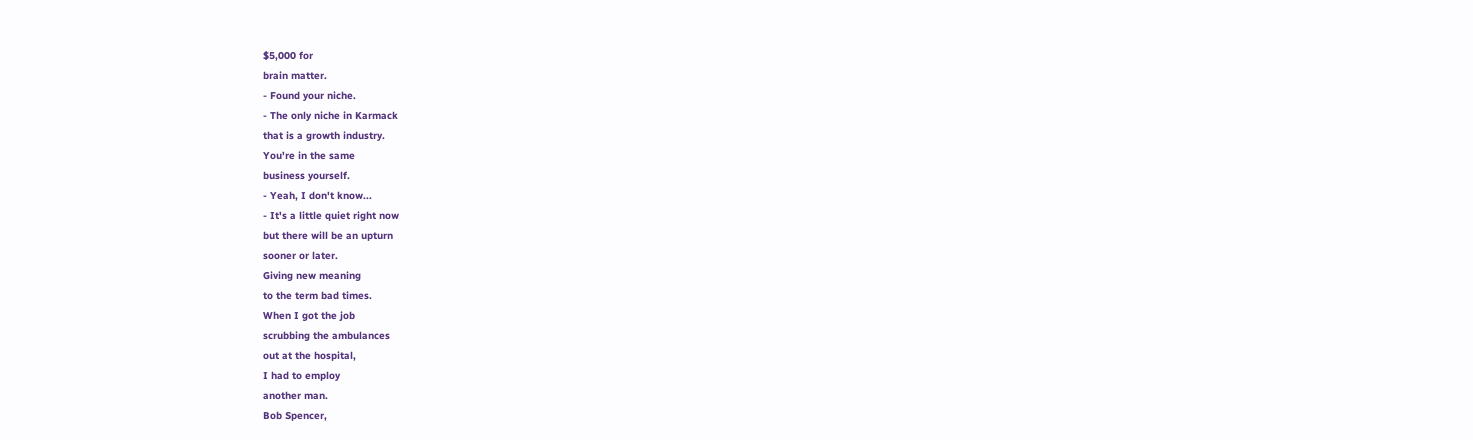$5,000 for
brain matter.
- Found your niche.
- The only niche in Karmack
that is a growth industry.
You're in the same
business yourself.
- Yeah, I don't know...
- It's a little quiet right now
but there will be an upturn
sooner or later.
Giving new meaning
to the term bad times.
When I got the job
scrubbing the ambulances
out at the hospital,
I had to employ
another man.
Bob Spencer,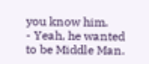you know him.
- Yeah, he wanted
to be Middle Man.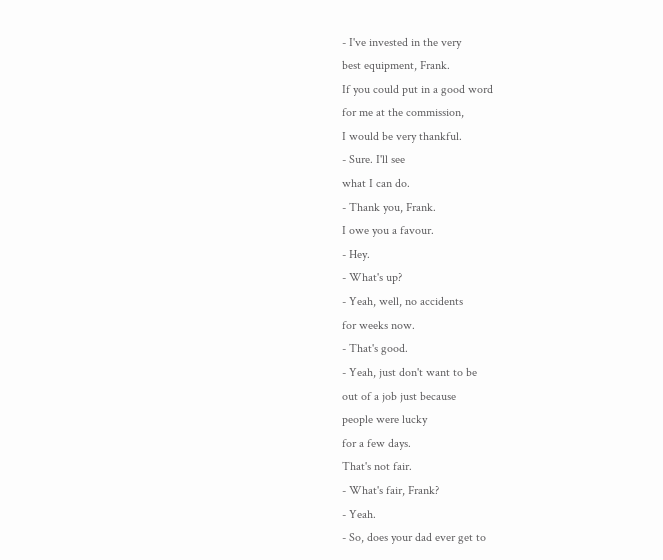- I've invested in the very
best equipment, Frank.
If you could put in a good word
for me at the commission,
I would be very thankful.
- Sure. I'll see
what I can do.
- Thank you, Frank.
I owe you a favour.
- Hey.
- What's up?
- Yeah, well, no accidents
for weeks now.
- That's good.
- Yeah, just don't want to be
out of a job just because
people were lucky
for a few days.
That's not fair.
- What's fair, Frank?
- Yeah.
- So, does your dad ever get to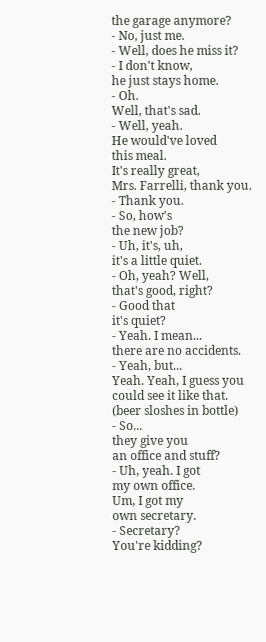the garage anymore?
- No, just me.
- Well, does he miss it?
- I don't know,
he just stays home.
- Oh.
Well, that's sad.
- Well, yeah.
He would've loved
this meal.
It's really great,
Mrs. Farrelli, thank you.
- Thank you.
- So, how's
the new job?
- Uh, it's, uh,
it's a little quiet.
- Oh, yeah? Well,
that's good, right?
- Good that
it's quiet?
- Yeah. I mean...
there are no accidents.
- Yeah, but...
Yeah. Yeah, I guess you
could see it like that.
(beer sloshes in bottle)
- So...
they give you
an office and stuff?
- Uh, yeah. I got
my own office.
Um, I got my
own secretary.
- Secretary?
You're kidding?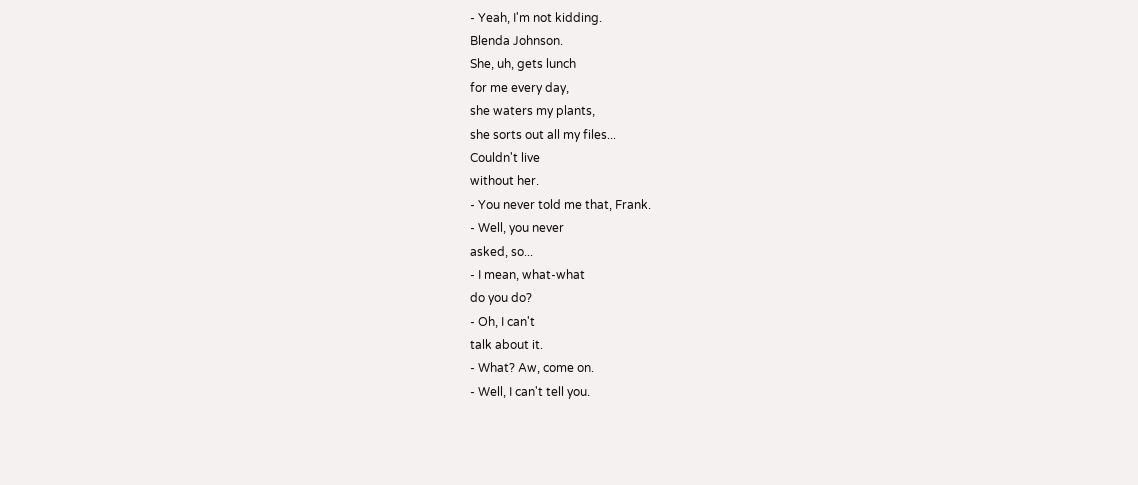- Yeah, I'm not kidding.
Blenda Johnson.
She, uh, gets lunch
for me every day,
she waters my plants,
she sorts out all my files...
Couldn't live
without her.
- You never told me that, Frank.
- Well, you never
asked, so...
- I mean, what-what
do you do?
- Oh, I can't
talk about it.
- What? Aw, come on.
- Well, I can't tell you.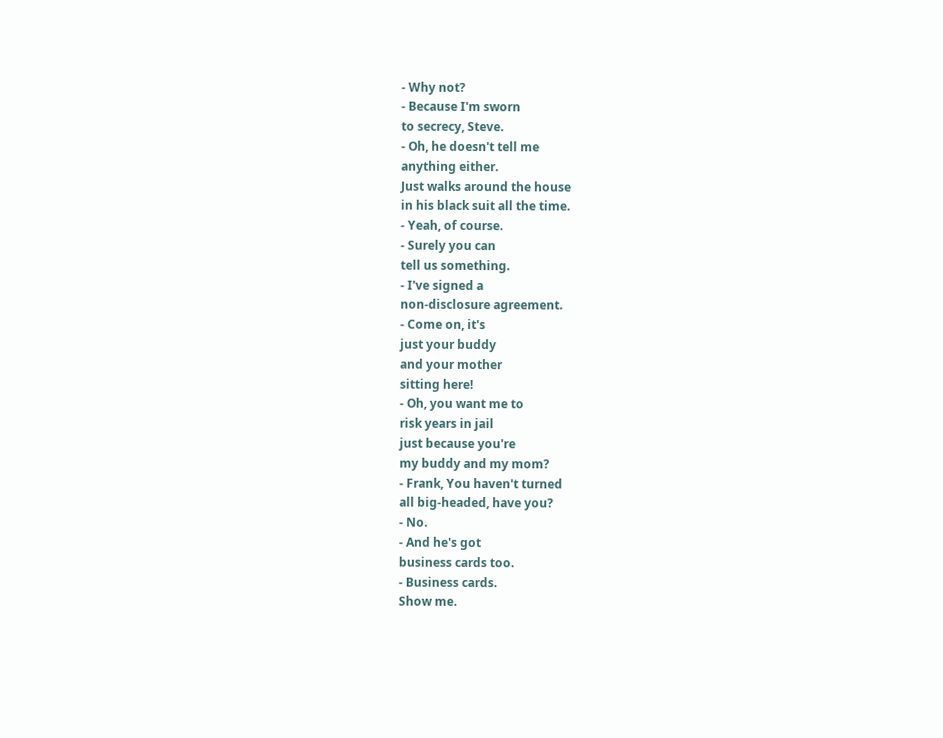- Why not?
- Because I'm sworn
to secrecy, Steve.
- Oh, he doesn't tell me
anything either.
Just walks around the house
in his black suit all the time.
- Yeah, of course.
- Surely you can
tell us something.
- I've signed a
non-disclosure agreement.
- Come on, it's
just your buddy
and your mother
sitting here!
- Oh, you want me to
risk years in jail
just because you're
my buddy and my mom?
- Frank, You haven't turned
all big-headed, have you?
- No.
- And he's got
business cards too.
- Business cards.
Show me.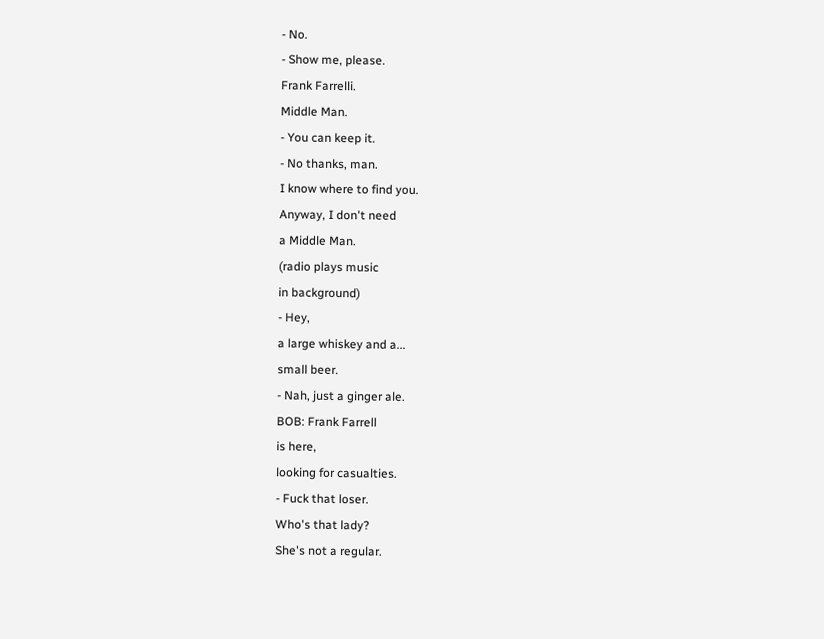- No.
- Show me, please.
Frank Farrelli.
Middle Man.
- You can keep it.
- No thanks, man.
I know where to find you.
Anyway, I don't need
a Middle Man.
(radio plays music
in background)
- Hey,
a large whiskey and a...
small beer.
- Nah, just a ginger ale.
BOB: Frank Farrell
is here,
looking for casualties.
- Fuck that loser.
Who's that lady?
She's not a regular.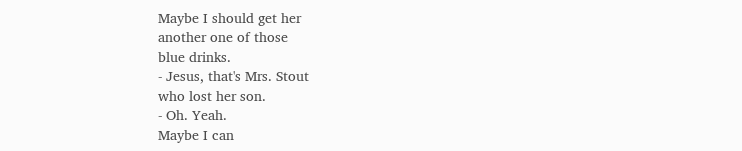Maybe I should get her
another one of those
blue drinks.
- Jesus, that's Mrs. Stout
who lost her son.
- Oh. Yeah.
Maybe I can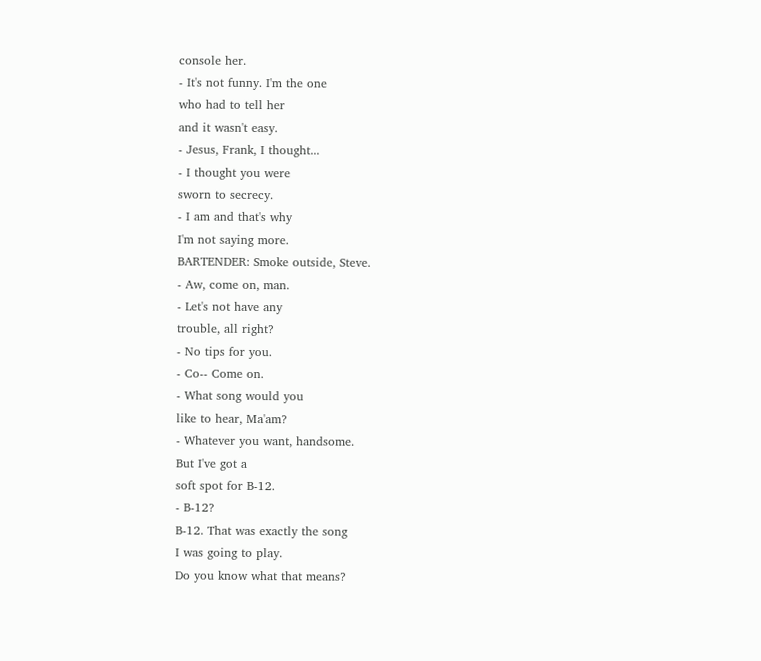console her.
- It's not funny. I'm the one
who had to tell her
and it wasn't easy.
- Jesus, Frank, I thought...
- I thought you were
sworn to secrecy.
- I am and that's why
I'm not saying more.
BARTENDER: Smoke outside, Steve.
- Aw, come on, man.
- Let's not have any
trouble, all right?
- No tips for you.
- Co-- Come on.
- What song would you
like to hear, Ma'am?
- Whatever you want, handsome.
But I've got a
soft spot for B-12.
- B-12?
B-12. That was exactly the song
I was going to play.
Do you know what that means?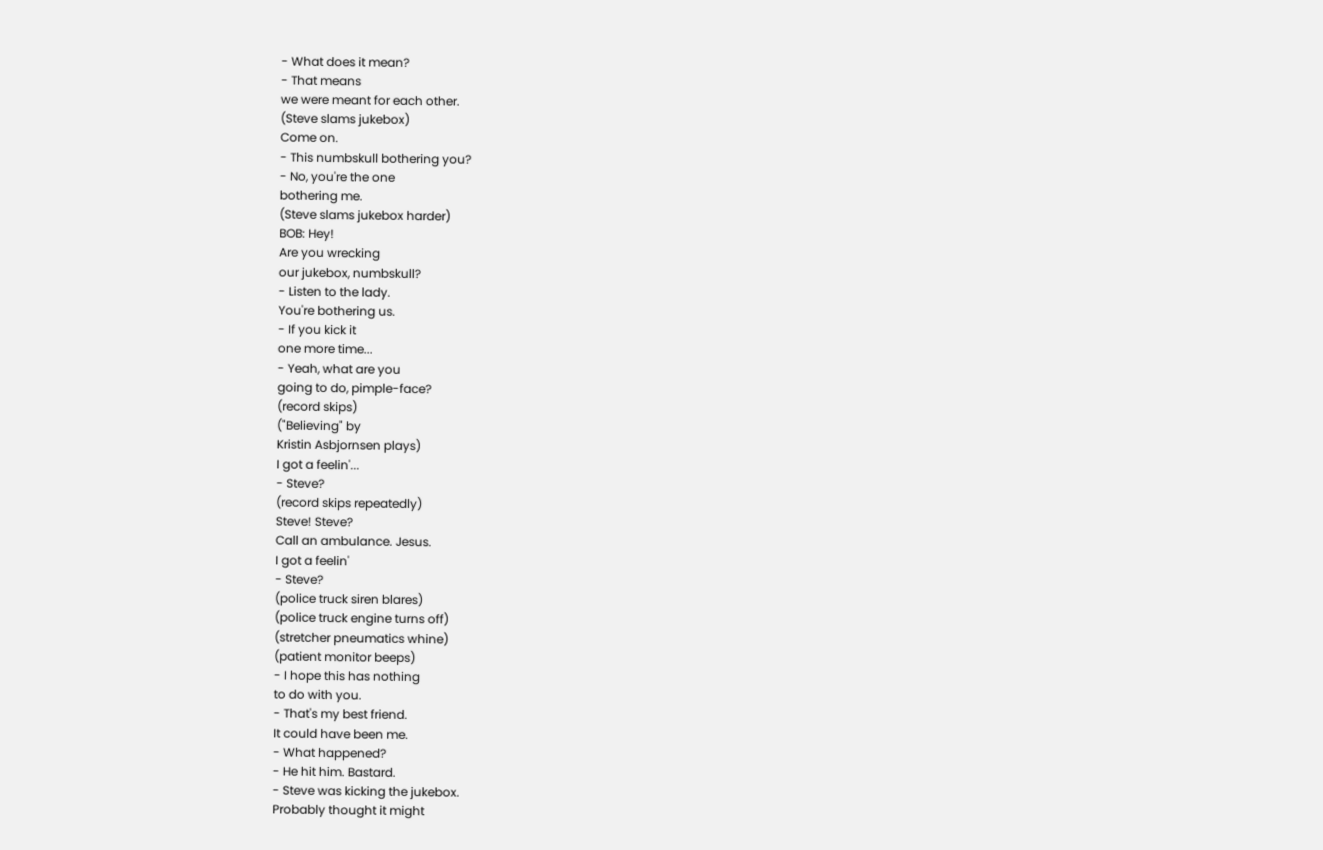- What does it mean?
- That means
we were meant for each other.
(Steve slams jukebox)
Come on.
- This numbskull bothering you?
- No, you're the one
bothering me.
(Steve slams jukebox harder)
BOB: Hey!
Are you wrecking
our jukebox, numbskull?
- Listen to the lady.
You're bothering us.
- If you kick it
one more time...
- Yeah, what are you
going to do, pimple-face?
(record skips)
("Believing" by
Kristin Asbjornsen plays)
I got a feelin'...
- Steve?
(record skips repeatedly)
Steve! Steve?
Call an ambulance. Jesus.
I got a feelin'
- Steve?
(police truck siren blares)
(police truck engine turns off)
(stretcher pneumatics whine)
(patient monitor beeps)
- I hope this has nothing
to do with you.
- That's my best friend.
It could have been me.
- What happened?
- He hit him. Bastard.
- Steve was kicking the jukebox.
Probably thought it might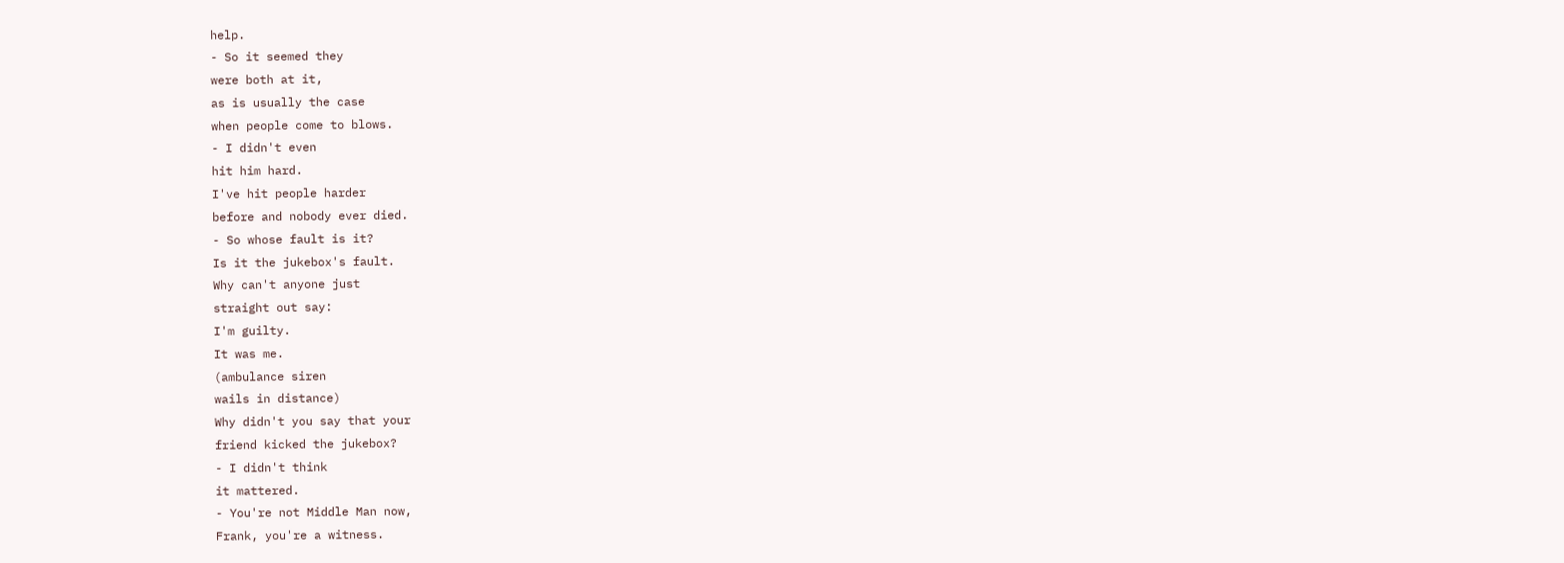help.
- So it seemed they
were both at it,
as is usually the case
when people come to blows.
- I didn't even
hit him hard.
I've hit people harder
before and nobody ever died.
- So whose fault is it?
Is it the jukebox's fault.
Why can't anyone just
straight out say:
I'm guilty.
It was me.
(ambulance siren
wails in distance)
Why didn't you say that your
friend kicked the jukebox?
- I didn't think
it mattered.
- You're not Middle Man now,
Frank, you're a witness.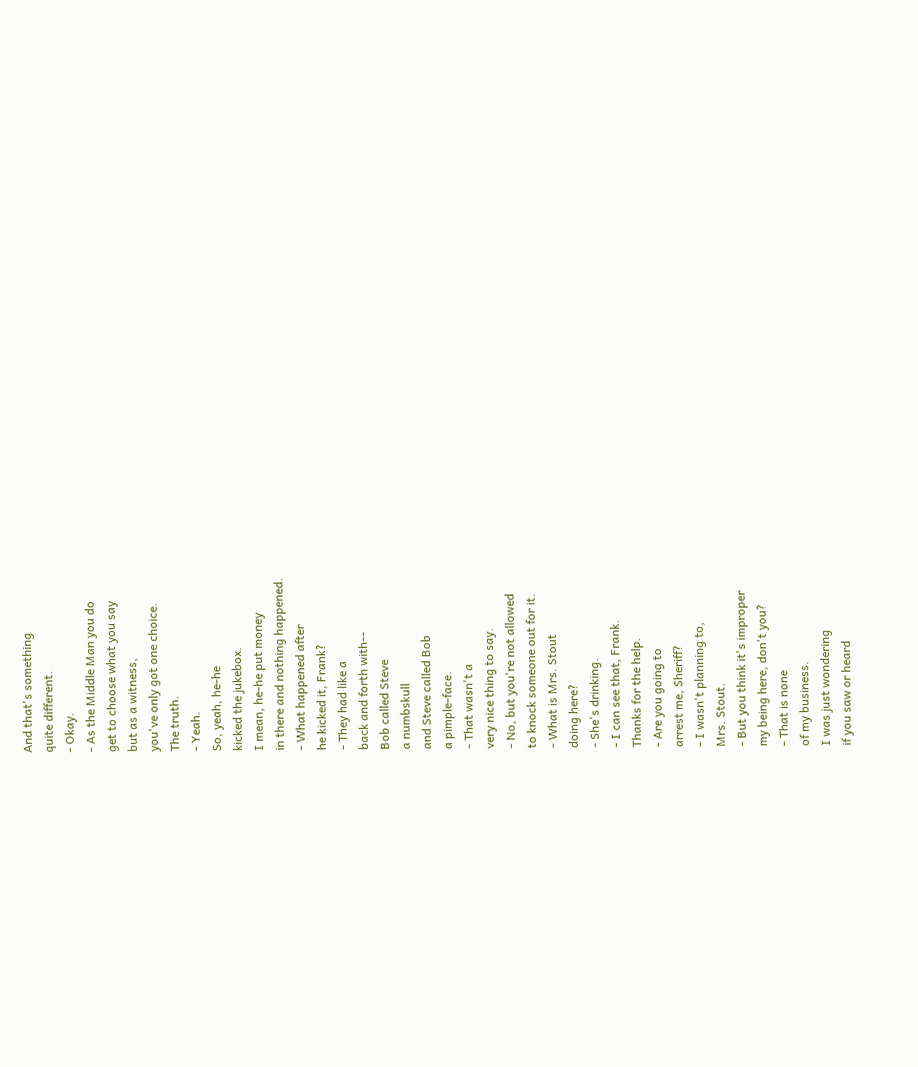And that's something
quite different.
- Okay.
- As the Middle Man you do
get to choose what you say
but as a witness,
you've only got one choice.
The truth.
- Yeah.
So, yeah, he-he
kicked the jukebox.
I mean, he-he put money
in there and nothing happened.
- What happened after
he kicked it, Frank?
- They had like a
back and forth with--
Bob called Steve
a numbskull
and Steve called Bob
a pimple-face.
- That wasn't a
very nice thing to say.
- No, but you're not allowed
to knock someone out for it.
- What is Mrs. Stout
doing here?
- She's drinking.
- I can see that, Frank.
Thanks for the help.
- Are you going to
arrest me, Sheriff?
- I wasn't planning to,
Mrs. Stout.
- But you think it's improper
my being here, don't you?
- That is none
of my business.
I was just wondering
if you saw or heard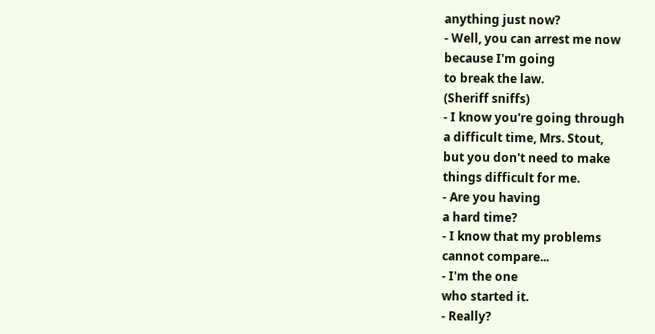anything just now?
- Well, you can arrest me now
because I'm going
to break the law.
(Sheriff sniffs)
- I know you're going through
a difficult time, Mrs. Stout,
but you don't need to make
things difficult for me.
- Are you having
a hard time?
- I know that my problems
cannot compare...
- I'm the one
who started it.
- Really?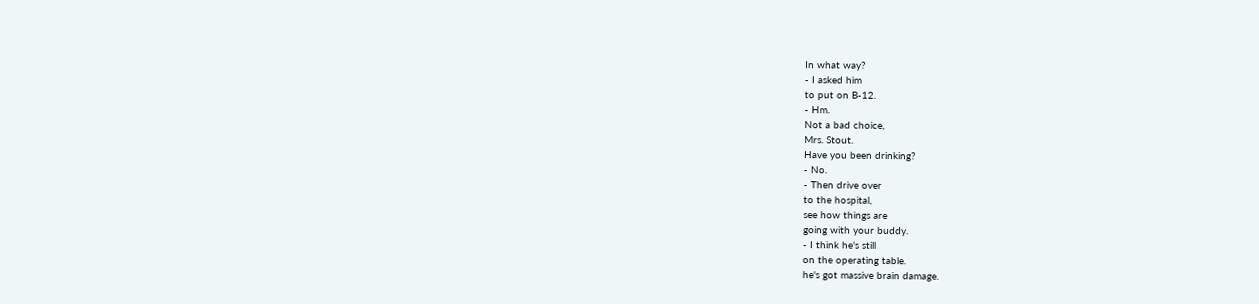In what way?
- I asked him
to put on B-12.
- Hm.
Not a bad choice,
Mrs. Stout.
Have you been drinking?
- No.
- Then drive over
to the hospital,
see how things are
going with your buddy.
- I think he's still
on the operating table.
he's got massive brain damage.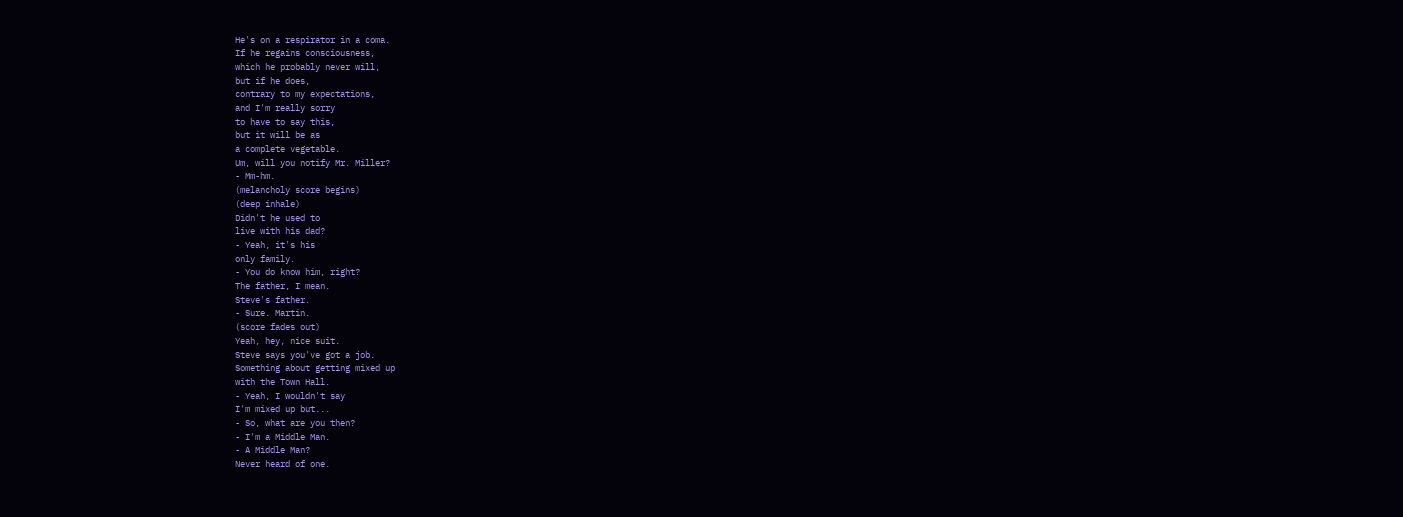He's on a respirator in a coma.
If he regains consciousness,
which he probably never will,
but if he does,
contrary to my expectations,
and I'm really sorry
to have to say this,
but it will be as
a complete vegetable.
Um, will you notify Mr. Miller?
- Mm-hm.
(melancholy score begins)
(deep inhale)
Didn't he used to
live with his dad?
- Yeah, it's his
only family.
- You do know him, right?
The father, I mean.
Steve's father.
- Sure. Martin.
(score fades out)
Yeah, hey, nice suit.
Steve says you've got a job.
Something about getting mixed up
with the Town Hall.
- Yeah, I wouldn't say
I'm mixed up but...
- So, what are you then?
- I'm a Middle Man.
- A Middle Man?
Never heard of one.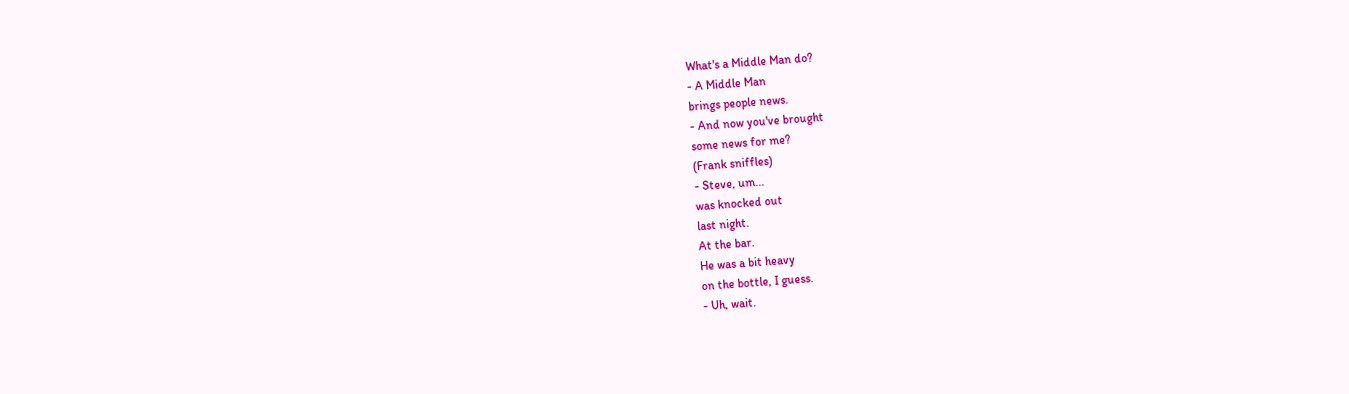What's a Middle Man do?
- A Middle Man
brings people news.
- And now you've brought
some news for me?
(Frank sniffles)
- Steve, um...
was knocked out
last night.
At the bar.
He was a bit heavy
on the bottle, I guess.
- Uh, wait.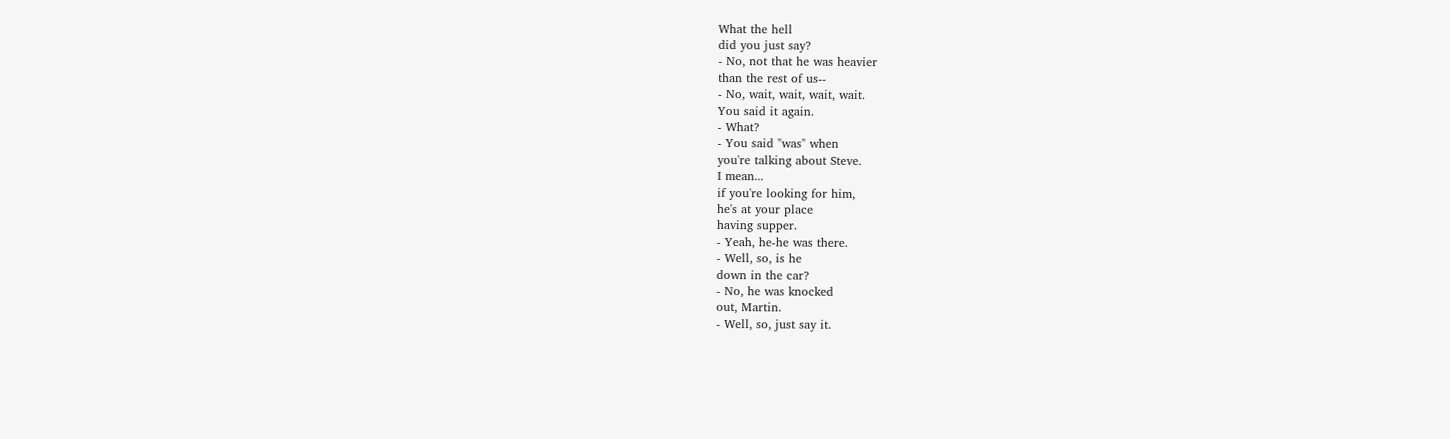What the hell
did you just say?
- No, not that he was heavier
than the rest of us--
- No, wait, wait, wait, wait.
You said it again.
- What?
- You said "was" when
you're talking about Steve.
I mean...
if you're looking for him,
he's at your place
having supper.
- Yeah, he-he was there.
- Well, so, is he
down in the car?
- No, he was knocked
out, Martin.
- Well, so, just say it.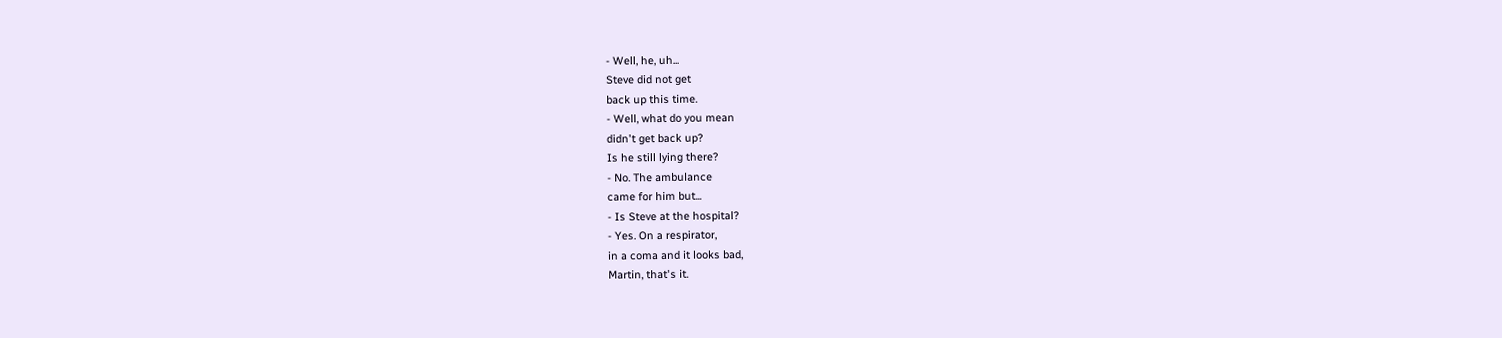- Well, he, uh...
Steve did not get
back up this time.
- Well, what do you mean
didn't get back up?
Is he still lying there?
- No. The ambulance
came for him but...
- Is Steve at the hospital?
- Yes. On a respirator,
in a coma and it looks bad,
Martin, that's it.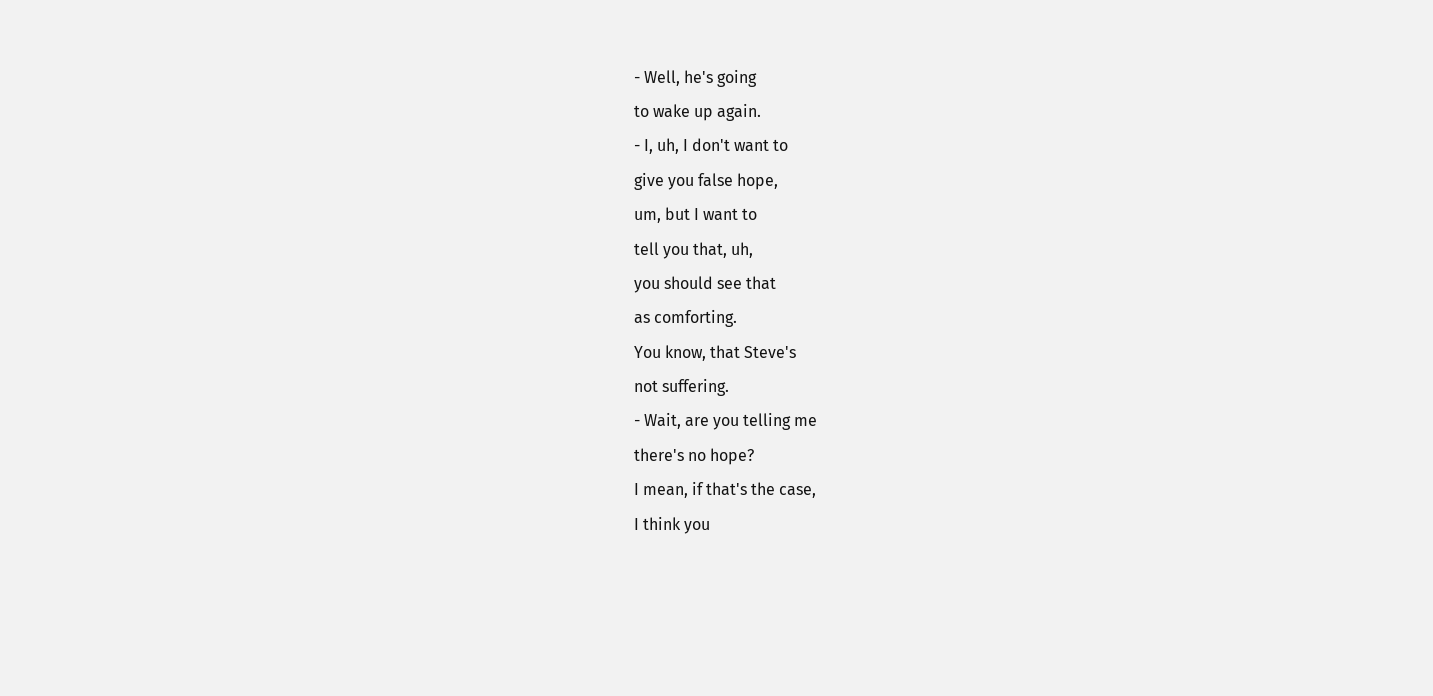- Well, he's going
to wake up again.
- I, uh, I don't want to
give you false hope,
um, but I want to
tell you that, uh,
you should see that
as comforting.
You know, that Steve's
not suffering.
- Wait, are you telling me
there's no hope?
I mean, if that's the case,
I think you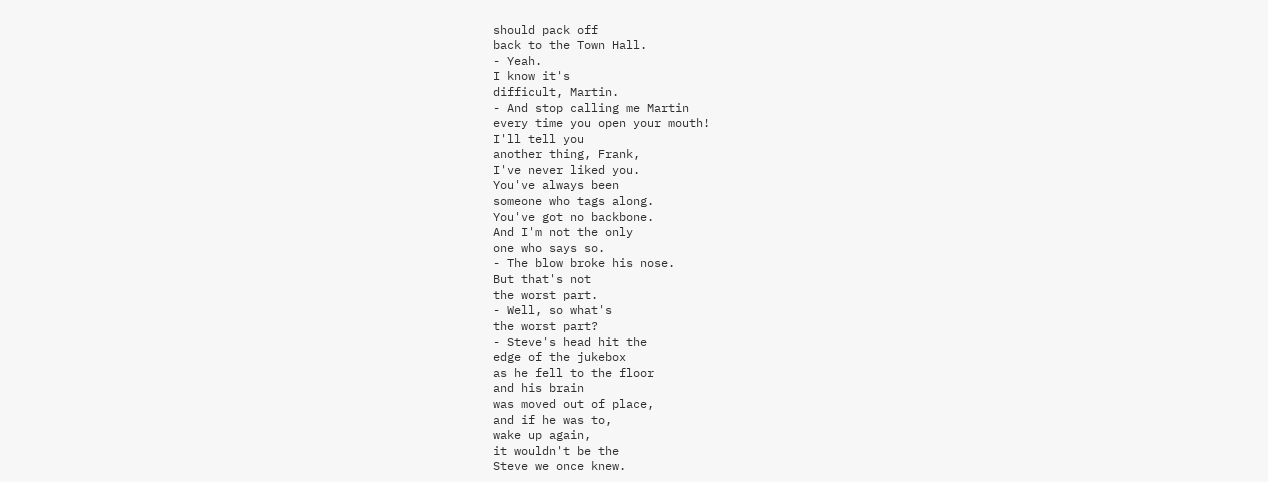should pack off
back to the Town Hall.
- Yeah.
I know it's
difficult, Martin.
- And stop calling me Martin
every time you open your mouth!
I'll tell you
another thing, Frank,
I've never liked you.
You've always been
someone who tags along.
You've got no backbone.
And I'm not the only
one who says so.
- The blow broke his nose.
But that's not
the worst part.
- Well, so what's
the worst part?
- Steve's head hit the
edge of the jukebox
as he fell to the floor
and his brain
was moved out of place,
and if he was to,
wake up again,
it wouldn't be the
Steve we once knew.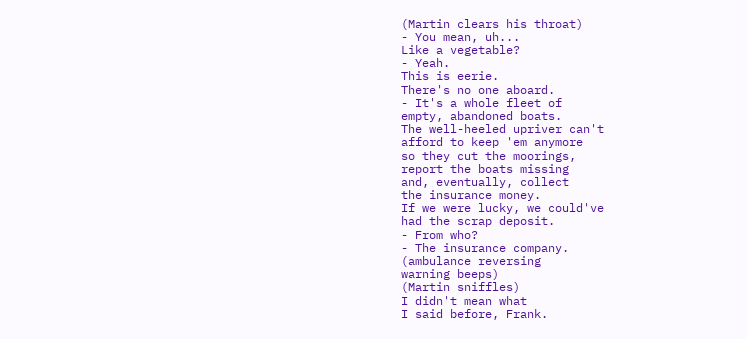(Martin clears his throat)
- You mean, uh...
Like a vegetable?
- Yeah.
This is eerie.
There's no one aboard.
- It's a whole fleet of
empty, abandoned boats.
The well-heeled upriver can't
afford to keep 'em anymore
so they cut the moorings,
report the boats missing
and, eventually, collect
the insurance money.
If we were lucky, we could've
had the scrap deposit.
- From who?
- The insurance company.
(ambulance reversing
warning beeps)
(Martin sniffles)
I didn't mean what
I said before, Frank.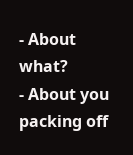- About what?
- About you packing off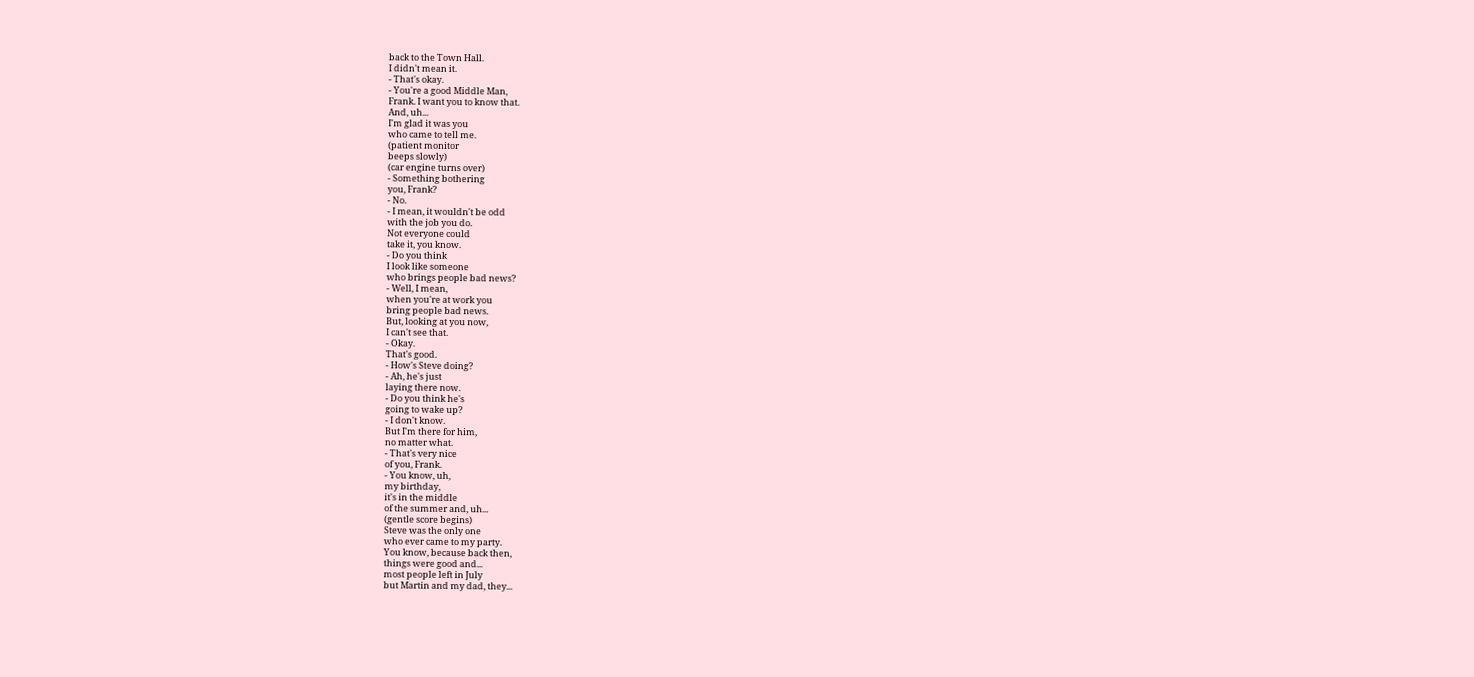back to the Town Hall.
I didn't mean it.
- That's okay.
- You're a good Middle Man,
Frank. I want you to know that.
And, uh...
I'm glad it was you
who came to tell me.
(patient monitor
beeps slowly)
(car engine turns over)
- Something bothering
you, Frank?
- No.
- I mean, it wouldn't be odd
with the job you do.
Not everyone could
take it, you know.
- Do you think
I look like someone
who brings people bad news?
- Well, I mean,
when you're at work you
bring people bad news.
But, looking at you now,
I can't see that.
- Okay.
That's good.
- How's Steve doing?
- Ah, he's just
laying there now.
- Do you think he's
going to wake up?
- I don't know.
But I'm there for him,
no matter what.
- That's very nice
of you, Frank.
- You know, uh,
my birthday,
it's in the middle
of the summer and, uh...
(gentle score begins)
Steve was the only one
who ever came to my party.
You know, because back then,
things were good and...
most people left in July
but Martin and my dad, they...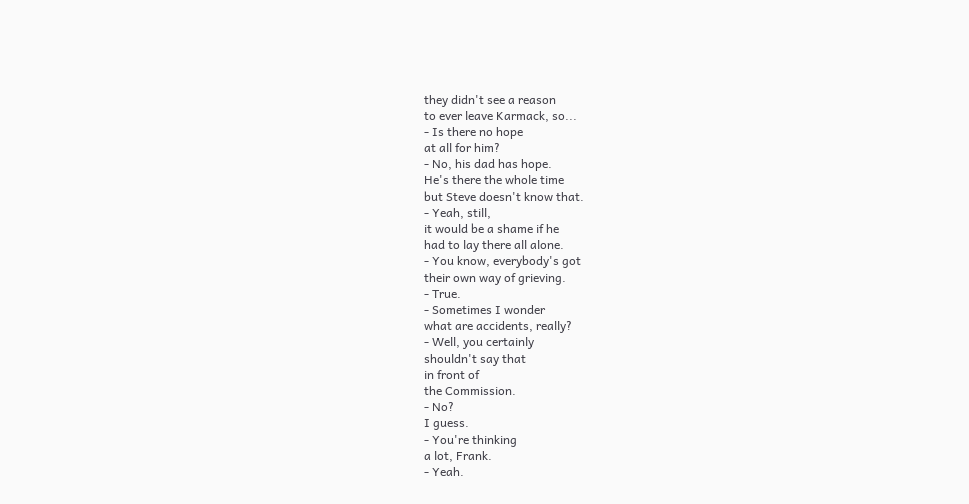they didn't see a reason
to ever leave Karmack, so...
- Is there no hope
at all for him?
- No, his dad has hope.
He's there the whole time
but Steve doesn't know that.
- Yeah, still,
it would be a shame if he
had to lay there all alone.
- You know, everybody's got
their own way of grieving.
- True.
- Sometimes I wonder
what are accidents, really?
- Well, you certainly
shouldn't say that
in front of
the Commission.
- No?
I guess.
- You're thinking
a lot, Frank.
- Yeah.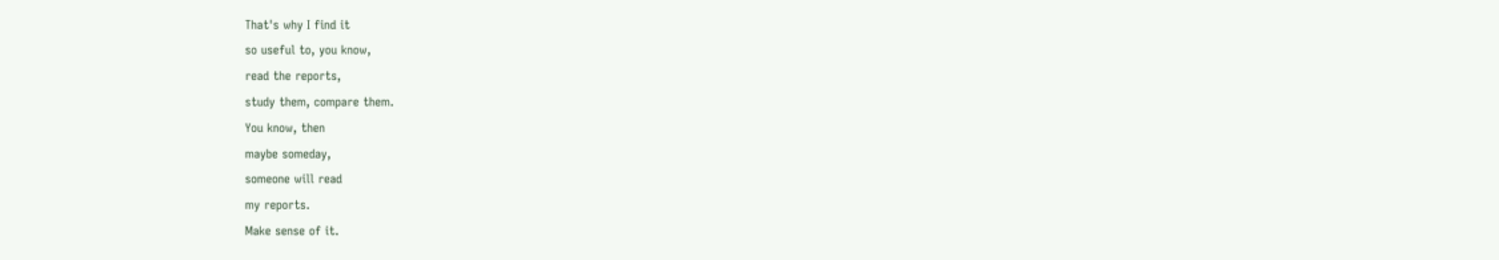That's why I find it
so useful to, you know,
read the reports,
study them, compare them.
You know, then
maybe someday,
someone will read
my reports.
Make sense of it.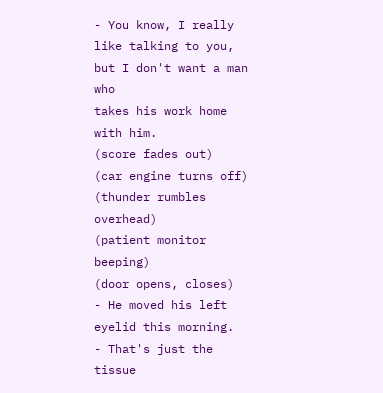- You know, I really
like talking to you,
but I don't want a man who
takes his work home with him.
(score fades out)
(car engine turns off)
(thunder rumbles overhead)
(patient monitor beeping)
(door opens, closes)
- He moved his left
eyelid this morning.
- That's just the tissue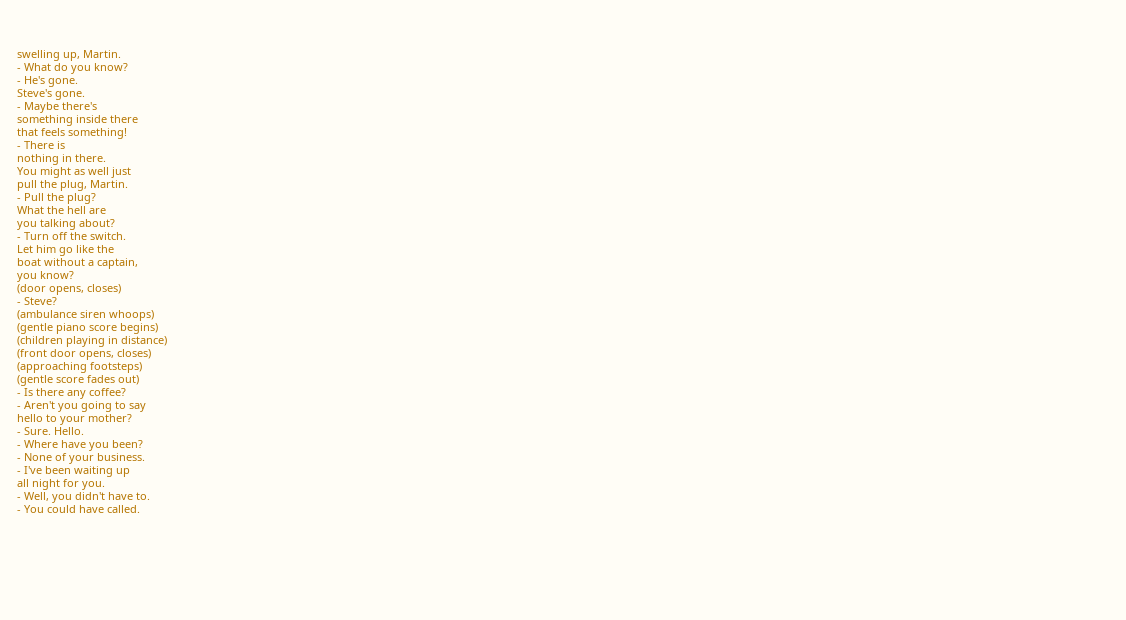swelling up, Martin.
- What do you know?
- He's gone.
Steve's gone.
- Maybe there's
something inside there
that feels something!
- There is
nothing in there.
You might as well just
pull the plug, Martin.
- Pull the plug?
What the hell are
you talking about?
- Turn off the switch.
Let him go like the
boat without a captain,
you know?
(door opens, closes)
- Steve?
(ambulance siren whoops)
(gentle piano score begins)
(children playing in distance)
(front door opens, closes)
(approaching footsteps)
(gentle score fades out)
- Is there any coffee?
- Aren't you going to say
hello to your mother?
- Sure. Hello.
- Where have you been?
- None of your business.
- I've been waiting up
all night for you.
- Well, you didn't have to.
- You could have called.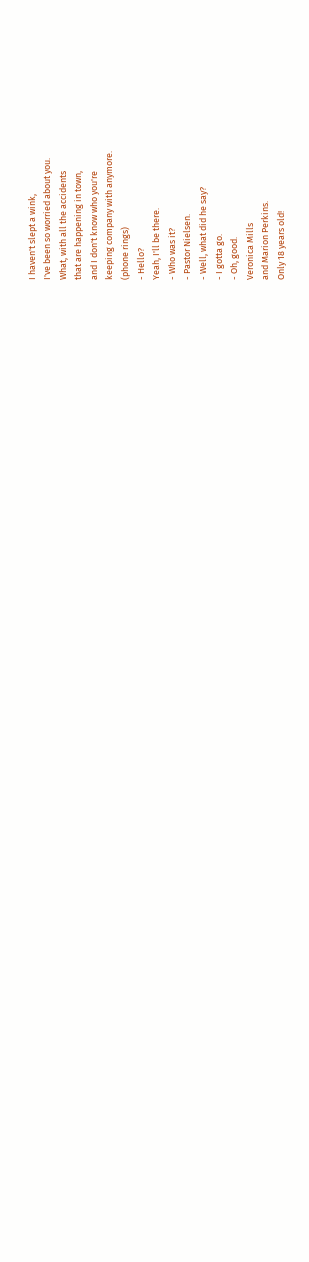I haven't slept a wink,
I've been so worried about you.
What, with all the accidents
that are happening in town,
and I don't know who you're
keeping company with anymore.
(phone rings)
- Hello?
Yeah, I'll be there.
- Who was it?
- Pastor Nielsen.
- Well, what did he say?
- I gotta go.
- Oh, good.
Veronica Mills
and Marion Perkins.
Only 18 years old!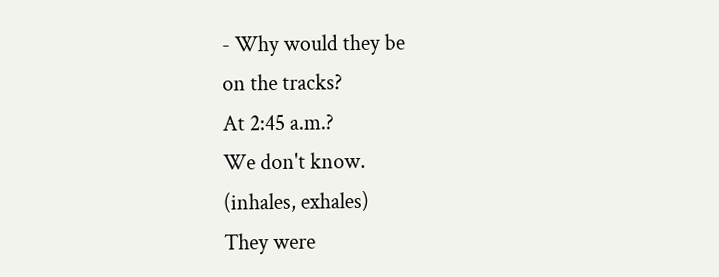- Why would they be
on the tracks?
At 2:45 a.m.?
We don't know.
(inhales, exhales)
They were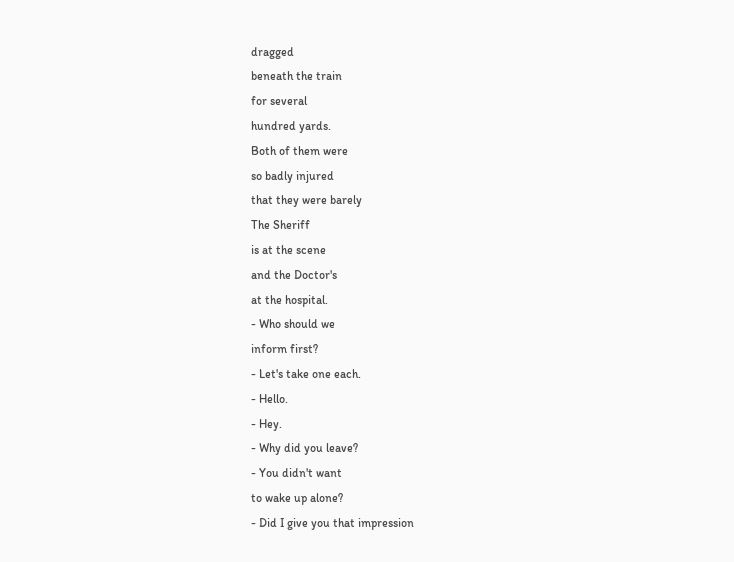dragged
beneath the train
for several
hundred yards.
Both of them were
so badly injured
that they were barely
The Sheriff
is at the scene
and the Doctor's
at the hospital.
- Who should we
inform first?
- Let's take one each.
- Hello.
- Hey.
- Why did you leave?
- You didn't want
to wake up alone?
- Did I give you that impression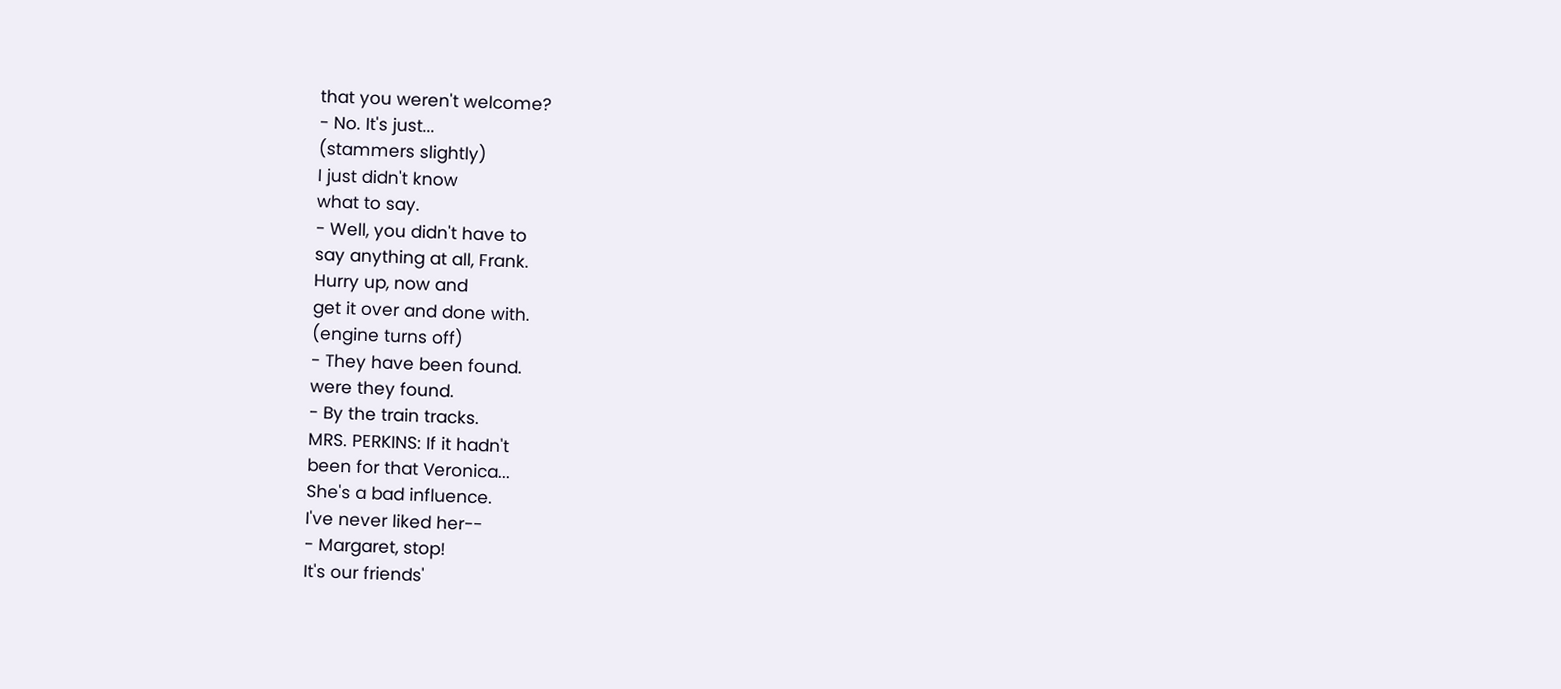that you weren't welcome?
- No. It's just...
(stammers slightly)
I just didn't know
what to say.
- Well, you didn't have to
say anything at all, Frank.
Hurry up, now and
get it over and done with.
(engine turns off)
- They have been found.
were they found.
- By the train tracks.
MRS. PERKINS: If it hadn't
been for that Veronica...
She's a bad influence.
I've never liked her--
- Margaret, stop!
It's our friends'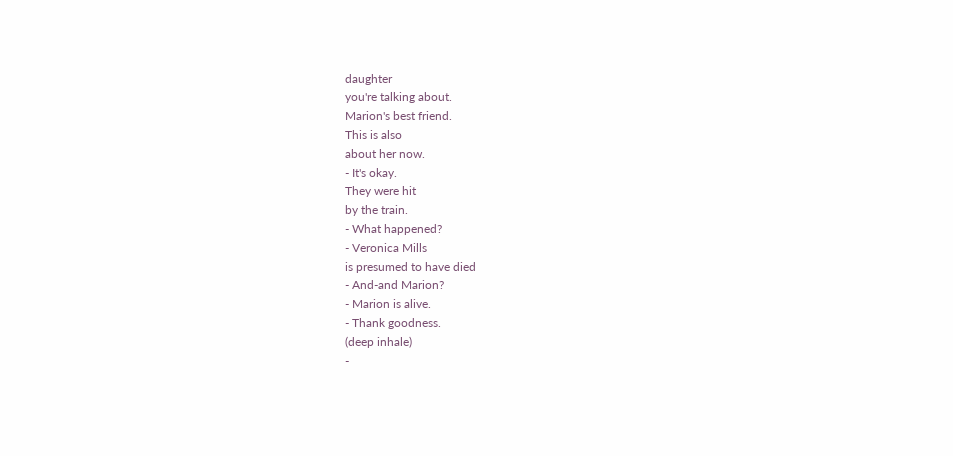daughter
you're talking about.
Marion's best friend.
This is also
about her now.
- It's okay.
They were hit
by the train.
- What happened?
- Veronica Mills
is presumed to have died
- And-and Marion?
- Marion is alive.
- Thank goodness.
(deep inhale)
-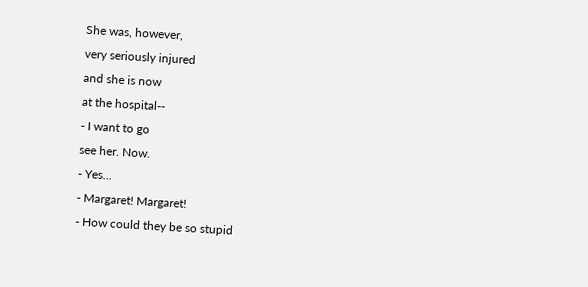She was, however,
very seriously injured
and she is now
at the hospital--
- I want to go
see her. Now.
- Yes...
- Margaret! Margaret!
- How could they be so stupid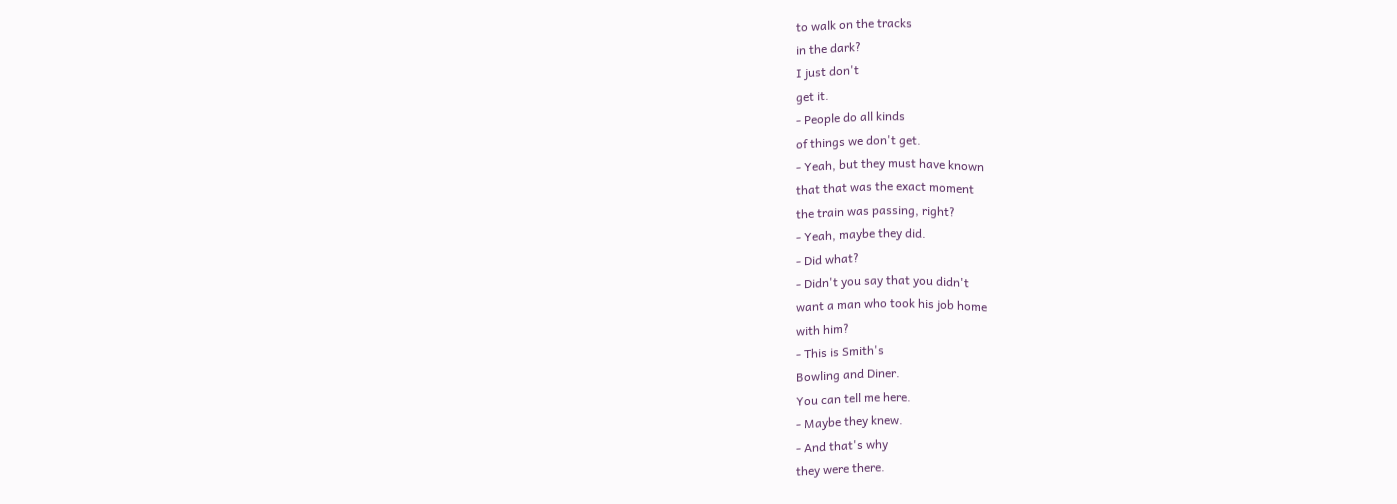to walk on the tracks
in the dark?
I just don't
get it.
- People do all kinds
of things we don't get.
- Yeah, but they must have known
that that was the exact moment
the train was passing, right?
- Yeah, maybe they did.
- Did what?
- Didn't you say that you didn't
want a man who took his job home
with him?
- This is Smith's
Bowling and Diner.
You can tell me here.
- Maybe they knew.
- And that's why
they were there.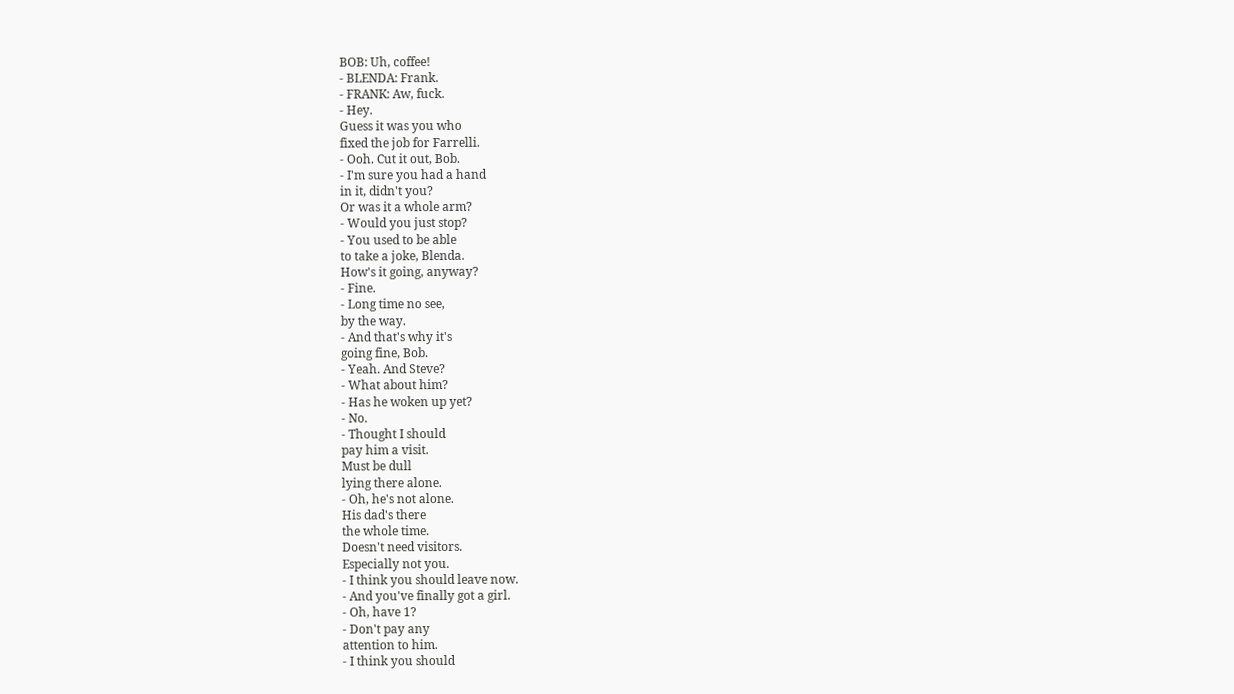BOB: Uh, coffee!
- BLENDA: Frank.
- FRANK: Aw, fuck.
- Hey.
Guess it was you who
fixed the job for Farrelli.
- Ooh. Cut it out, Bob.
- I'm sure you had a hand
in it, didn't you?
Or was it a whole arm?
- Would you just stop?
- You used to be able
to take a joke, Blenda.
How's it going, anyway?
- Fine.
- Long time no see,
by the way.
- And that's why it's
going fine, Bob.
- Yeah. And Steve?
- What about him?
- Has he woken up yet?
- No.
- Thought I should
pay him a visit.
Must be dull
lying there alone.
- Oh, he's not alone.
His dad's there
the whole time.
Doesn't need visitors.
Especially not you.
- I think you should leave now.
- And you've finally got a girl.
- Oh, have 1?
- Don't pay any
attention to him.
- I think you should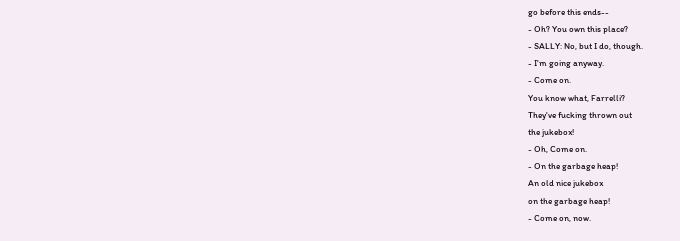go before this ends--
- Oh? You own this place?
- SALLY: No, but I do, though.
- I'm going anyway.
- Come on.
You know what, Farrelli?
They've fucking thrown out
the jukebox!
- Oh, Come on.
- On the garbage heap!
An old nice jukebox
on the garbage heap!
- Come on, now.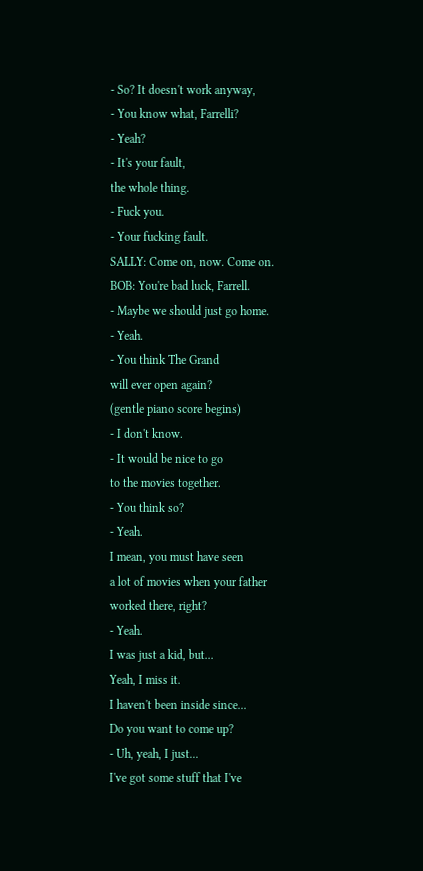- So? It doesn't work anyway,
- You know what, Farrelli?
- Yeah?
- It's your fault,
the whole thing.
- Fuck you.
- Your fucking fault.
SALLY: Come on, now. Come on.
BOB: You're bad luck, Farrell.
- Maybe we should just go home.
- Yeah.
- You think The Grand
will ever open again?
(gentle piano score begins)
- I don't know.
- It would be nice to go
to the movies together.
- You think so?
- Yeah.
I mean, you must have seen
a lot of movies when your father
worked there, right?
- Yeah.
I was just a kid, but...
Yeah, I miss it.
I haven't been inside since...
Do you want to come up?
- Uh, yeah, I just...
I've got some stuff that I've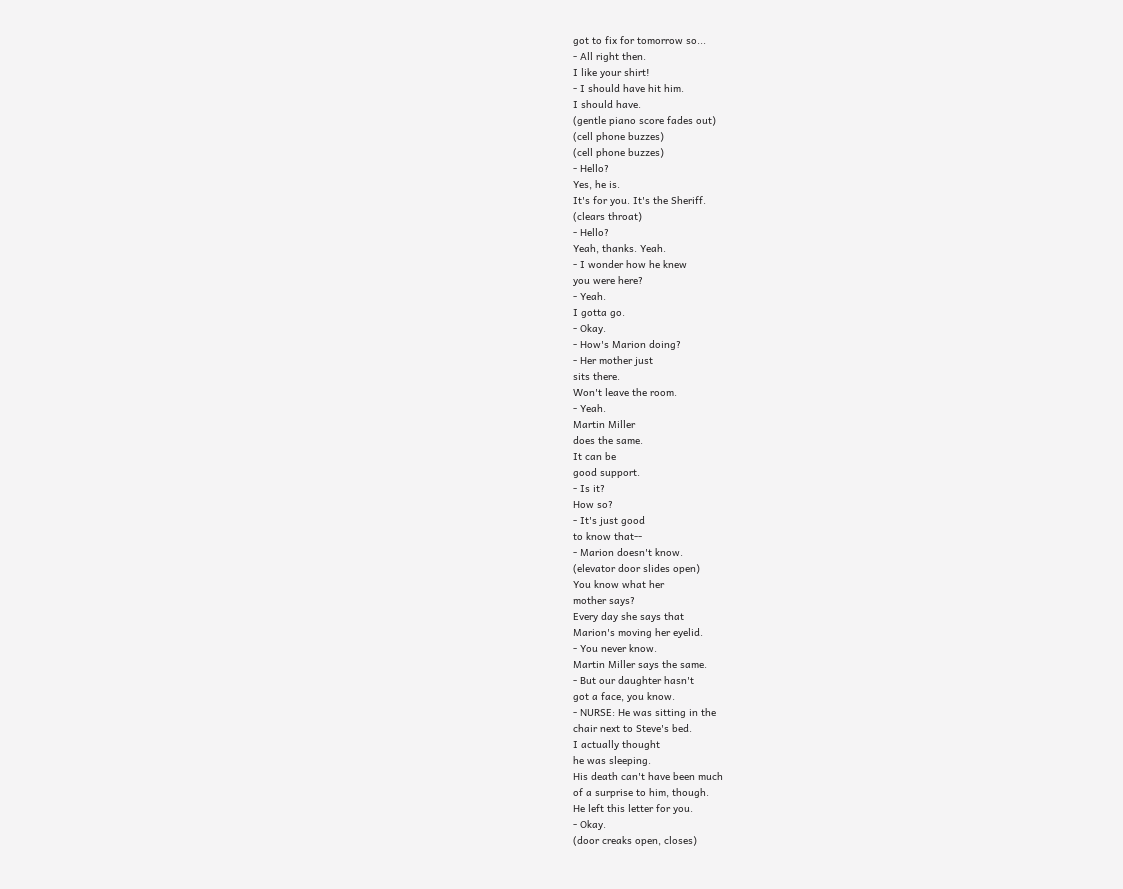got to fix for tomorrow so...
- All right then.
I like your shirt!
- I should have hit him.
I should have.
(gentle piano score fades out)
(cell phone buzzes)
(cell phone buzzes)
- Hello?
Yes, he is.
It's for you. It's the Sheriff.
(clears throat)
- Hello?
Yeah, thanks. Yeah.
- I wonder how he knew
you were here?
- Yeah.
I gotta go.
- Okay.
- How's Marion doing?
- Her mother just
sits there.
Won't leave the room.
- Yeah.
Martin Miller
does the same.
It can be
good support.
- Is it?
How so?
- It's just good
to know that--
- Marion doesn't know.
(elevator door slides open)
You know what her
mother says?
Every day she says that
Marion's moving her eyelid.
- You never know.
Martin Miller says the same.
- But our daughter hasn't
got a face, you know.
- NURSE: He was sitting in the
chair next to Steve's bed.
I actually thought
he was sleeping.
His death can't have been much
of a surprise to him, though.
He left this letter for you.
- Okay.
(door creaks open, closes)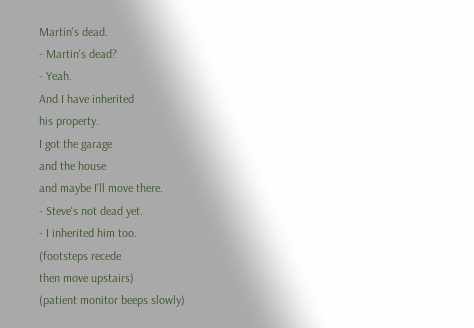Martin's dead.
- Martin's dead?
- Yeah.
And I have inherited
his property.
I got the garage
and the house
and maybe I'll move there.
- Steve's not dead yet.
- I inherited him too.
(footsteps recede
then move upstairs)
(patient monitor beeps slowly)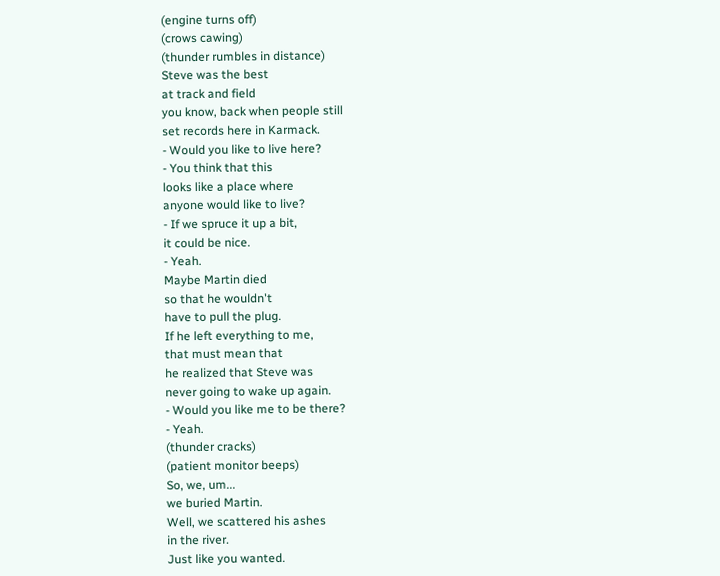(engine turns off)
(crows cawing)
(thunder rumbles in distance)
Steve was the best
at track and field
you know, back when people still
set records here in Karmack.
- Would you like to live here?
- You think that this
looks like a place where
anyone would like to live?
- If we spruce it up a bit,
it could be nice.
- Yeah.
Maybe Martin died
so that he wouldn't
have to pull the plug.
If he left everything to me,
that must mean that
he realized that Steve was
never going to wake up again.
- Would you like me to be there?
- Yeah.
(thunder cracks)
(patient monitor beeps)
So, we, um...
we buried Martin.
Well, we scattered his ashes
in the river.
Just like you wanted.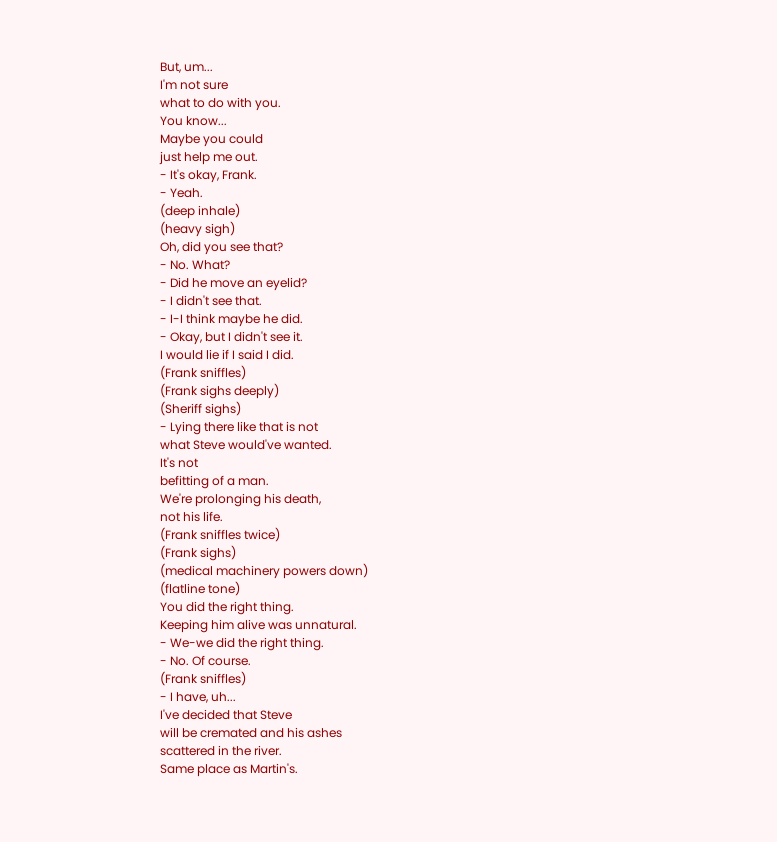But, um...
I'm not sure
what to do with you.
You know...
Maybe you could
just help me out.
- It's okay, Frank.
- Yeah.
(deep inhale)
(heavy sigh)
Oh, did you see that?
- No. What?
- Did he move an eyelid?
- I didn't see that.
- I-I think maybe he did.
- Okay, but I didn't see it.
I would lie if I said I did.
(Frank sniffles)
(Frank sighs deeply)
(Sheriff sighs)
- Lying there like that is not
what Steve would've wanted.
It's not
befitting of a man.
We're prolonging his death,
not his life.
(Frank sniffles twice)
(Frank sighs)
(medical machinery powers down)
(flatline tone)
You did the right thing.
Keeping him alive was unnatural.
- We-we did the right thing.
- No. Of course.
(Frank sniffles)
- I have, uh...
I've decided that Steve
will be cremated and his ashes
scattered in the river.
Same place as Martin's.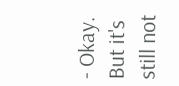- Okay.
But it's still not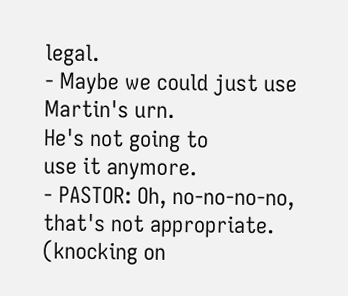legal.
- Maybe we could just use
Martin's urn.
He's not going to
use it anymore.
- PASTOR: Oh, no-no-no-no,
that's not appropriate.
(knocking on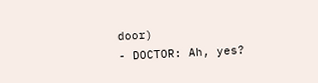door)
- DOCTOR: Ah, yes?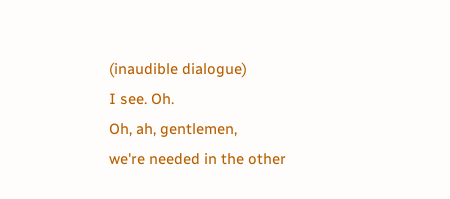(inaudible dialogue)
I see. Oh.
Oh, ah, gentlemen,
we're needed in the other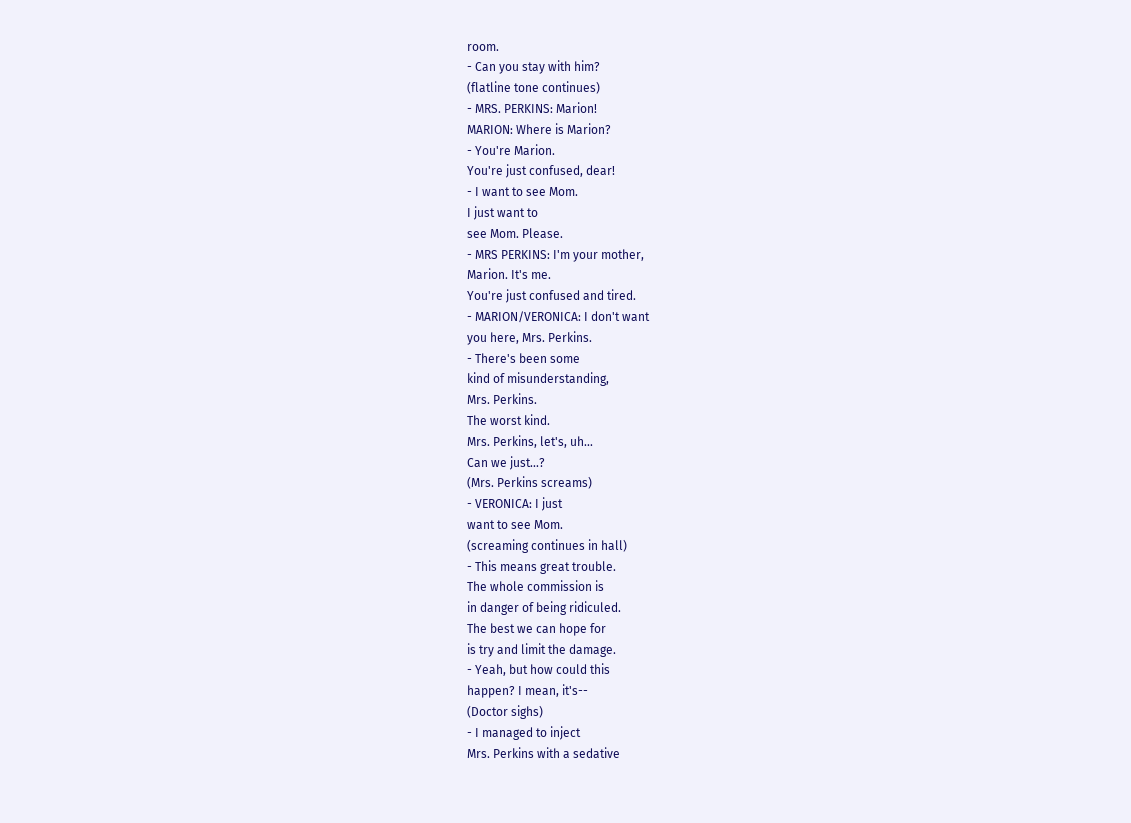room.
- Can you stay with him?
(flatline tone continues)
- MRS. PERKINS: Marion!
MARION: Where is Marion?
- You're Marion.
You're just confused, dear!
- I want to see Mom.
I just want to
see Mom. Please.
- MRS PERKINS: I'm your mother,
Marion. It's me.
You're just confused and tired.
- MARION/VERONICA: I don't want
you here, Mrs. Perkins.
- There's been some
kind of misunderstanding,
Mrs. Perkins.
The worst kind.
Mrs. Perkins, let's, uh...
Can we just...?
(Mrs. Perkins screams)
- VERONICA: I just
want to see Mom.
(screaming continues in hall)
- This means great trouble.
The whole commission is
in danger of being ridiculed.
The best we can hope for
is try and limit the damage.
- Yeah, but how could this
happen? I mean, it's--
(Doctor sighs)
- I managed to inject
Mrs. Perkins with a sedative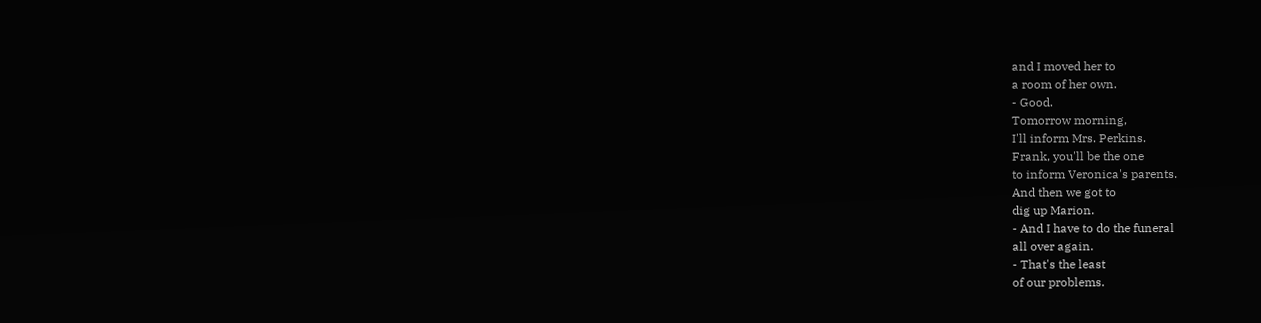and I moved her to
a room of her own.
- Good.
Tomorrow morning,
I'll inform Mrs. Perkins.
Frank, you'll be the one
to inform Veronica's parents.
And then we got to
dig up Marion.
- And I have to do the funeral
all over again.
- That's the least
of our problems.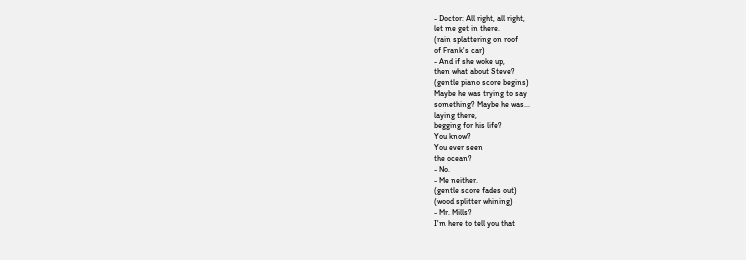- Doctor: All right, all right,
let me get in there.
(rain splattering on roof
of Frank's car)
- And if she woke up,
then what about Steve?
(gentle piano score begins)
Maybe he was trying to say
something? Maybe he was...
laying there,
begging for his life?
You know?
You ever seen
the ocean?
- No.
- Me neither.
(gentle score fades out)
(wood splitter whining)
- Mr. Mills?
I'm here to tell you that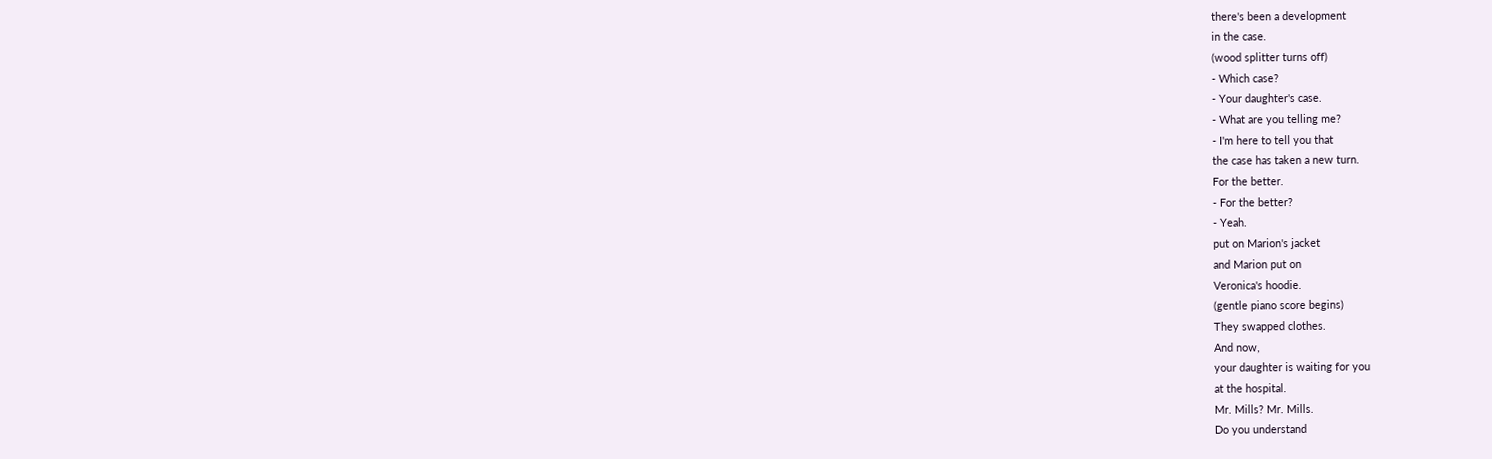there's been a development
in the case.
(wood splitter turns off)
- Which case?
- Your daughter's case.
- What are you telling me?
- I'm here to tell you that
the case has taken a new turn.
For the better.
- For the better?
- Yeah.
put on Marion's jacket
and Marion put on
Veronica's hoodie.
(gentle piano score begins)
They swapped clothes.
And now,
your daughter is waiting for you
at the hospital.
Mr. Mills? Mr. Mills.
Do you understand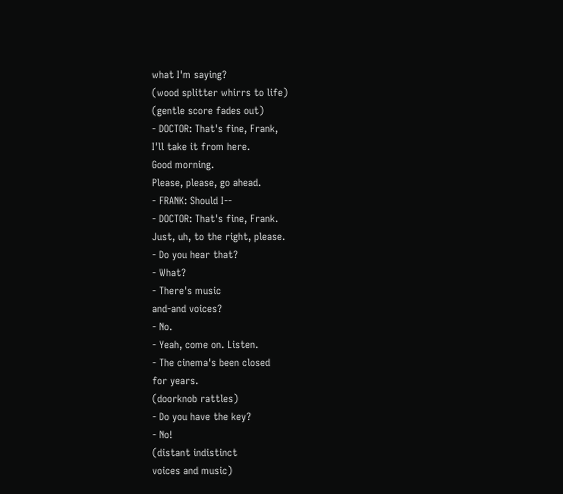what I'm saying?
(wood splitter whirrs to life)
(gentle score fades out)
- DOCTOR: That's fine, Frank,
I'll take it from here.
Good morning.
Please, please, go ahead.
- FRANK: Should I--
- DOCTOR: That's fine, Frank.
Just, uh, to the right, please.
- Do you hear that?
- What?
- There's music
and-and voices?
- No.
- Yeah, come on. Listen.
- The cinema's been closed
for years.
(doorknob rattles)
- Do you have the key?
- No!
(distant indistinct
voices and music)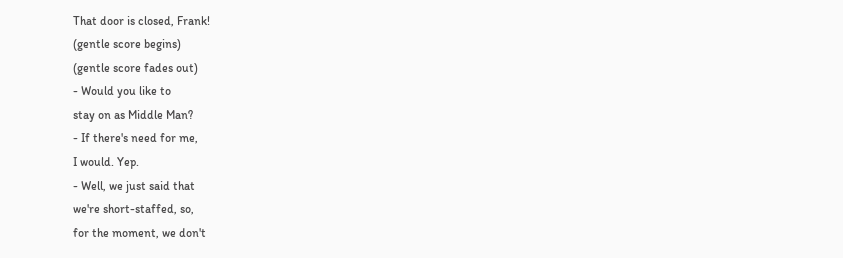That door is closed, Frank!
(gentle score begins)
(gentle score fades out)
- Would you like to
stay on as Middle Man?
- If there's need for me,
I would. Yep.
- Well, we just said that
we're short-staffed, so,
for the moment, we don't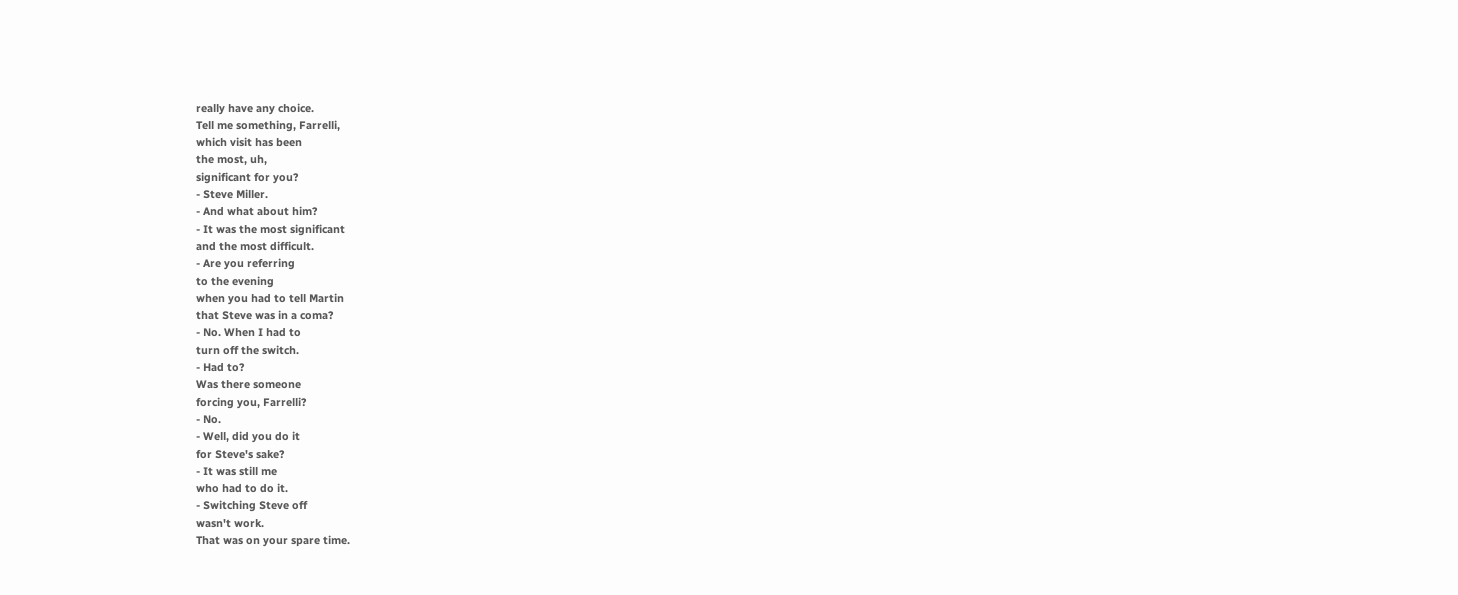really have any choice.
Tell me something, Farrelli,
which visit has been
the most, uh,
significant for you?
- Steve Miller.
- And what about him?
- It was the most significant
and the most difficult.
- Are you referring
to the evening
when you had to tell Martin
that Steve was in a coma?
- No. When I had to
turn off the switch.
- Had to?
Was there someone
forcing you, Farrelli?
- No.
- Well, did you do it
for Steve's sake?
- It was still me
who had to do it.
- Switching Steve off
wasn't work.
That was on your spare time.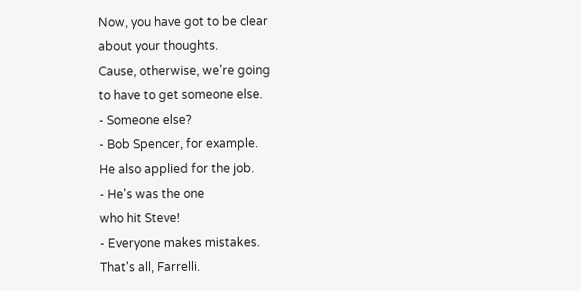Now, you have got to be clear
about your thoughts.
Cause, otherwise, we're going
to have to get someone else.
- Someone else?
- Bob Spencer, for example.
He also applied for the job.
- He's was the one
who hit Steve!
- Everyone makes mistakes.
That's all, Farrelli.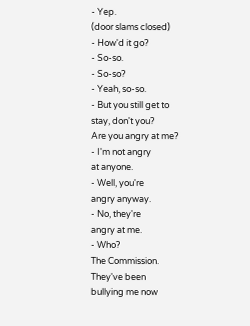- Yep.
(door slams closed)
- How'd it go?
- So-so.
- So-so?
- Yeah, so-so.
- But you still get to
stay, don't you?
Are you angry at me?
- I'm not angry
at anyone.
- Well, you're
angry anyway.
- No, they're
angry at me.
- Who?
The Commission.
They've been
bullying me now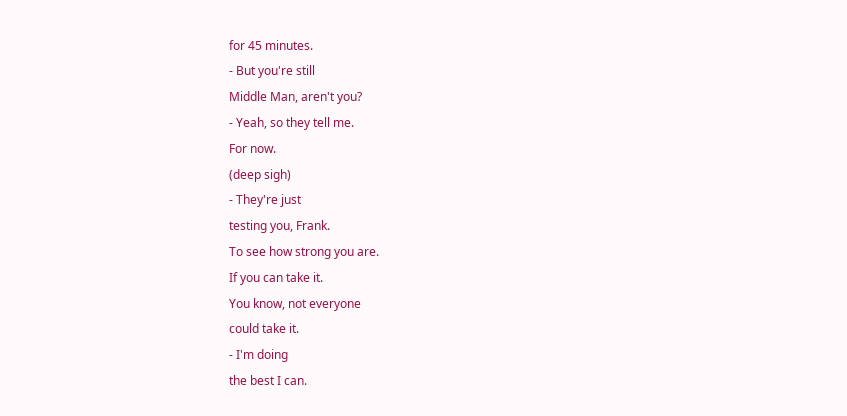for 45 minutes.
- But you're still
Middle Man, aren't you?
- Yeah, so they tell me.
For now.
(deep sigh)
- They're just
testing you, Frank.
To see how strong you are.
If you can take it.
You know, not everyone
could take it.
- I'm doing
the best I can.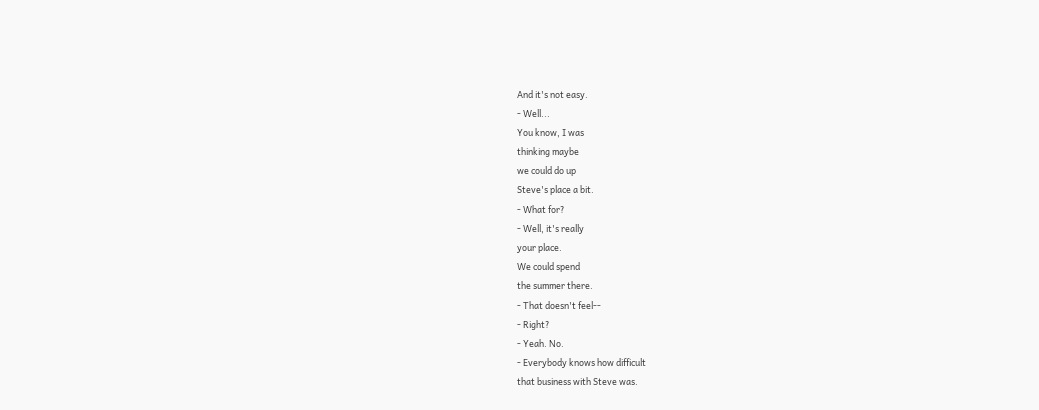And it's not easy.
- Well...
You know, I was
thinking maybe
we could do up
Steve's place a bit.
- What for?
- Well, it's really
your place.
We could spend
the summer there.
- That doesn't feel--
- Right?
- Yeah. No.
- Everybody knows how difficult
that business with Steve was.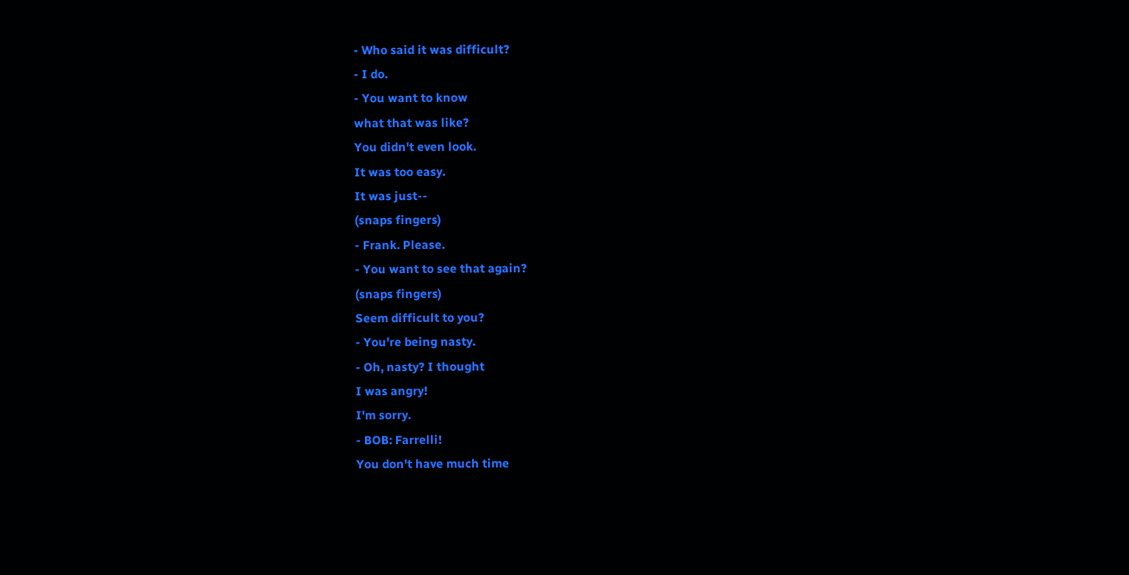- Who said it was difficult?
- I do.
- You want to know
what that was like?
You didn't even look.
It was too easy.
It was just--
(snaps fingers)
- Frank. Please.
- You want to see that again?
(snaps fingers)
Seem difficult to you?
- You're being nasty.
- Oh, nasty? I thought
I was angry!
I'm sorry.
- BOB: Farrelli!
You don't have much time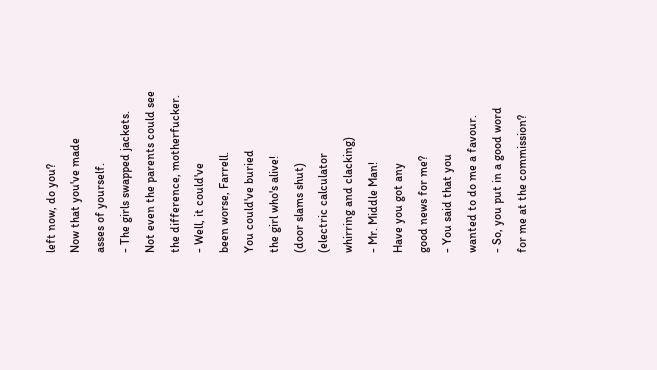left now, do you?
Now that you've made
asses of yourself.
- The girls swapped jackets.
Not even the parents could see
the difference, motherfucker.
- Well, it could've
been worse, Farrell.
You could've buried
the girl who's alive!
(door slams shut)
(electric calculator
whirring and clacking)
- Mr. Middle Man!
Have you got any
good news for me?
- You said that you
wanted to do me a favour.
- So, you put in a good word
for me at the commission?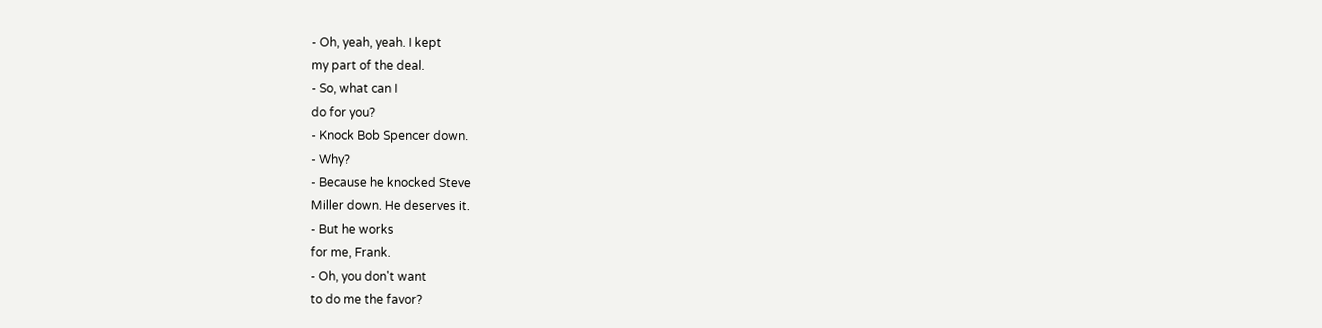- Oh, yeah, yeah. I kept
my part of the deal.
- So, what can I
do for you?
- Knock Bob Spencer down.
- Why?
- Because he knocked Steve
Miller down. He deserves it.
- But he works
for me, Frank.
- Oh, you don't want
to do me the favor?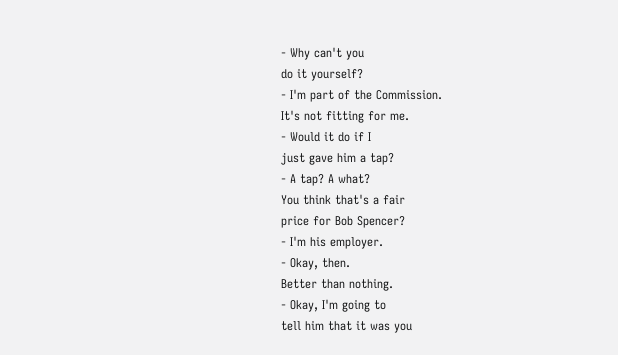- Why can't you
do it yourself?
- I'm part of the Commission.
It's not fitting for me.
- Would it do if I
just gave him a tap?
- A tap? A what?
You think that's a fair
price for Bob Spencer?
- I'm his employer.
- Okay, then.
Better than nothing.
- Okay, I'm going to
tell him that it was you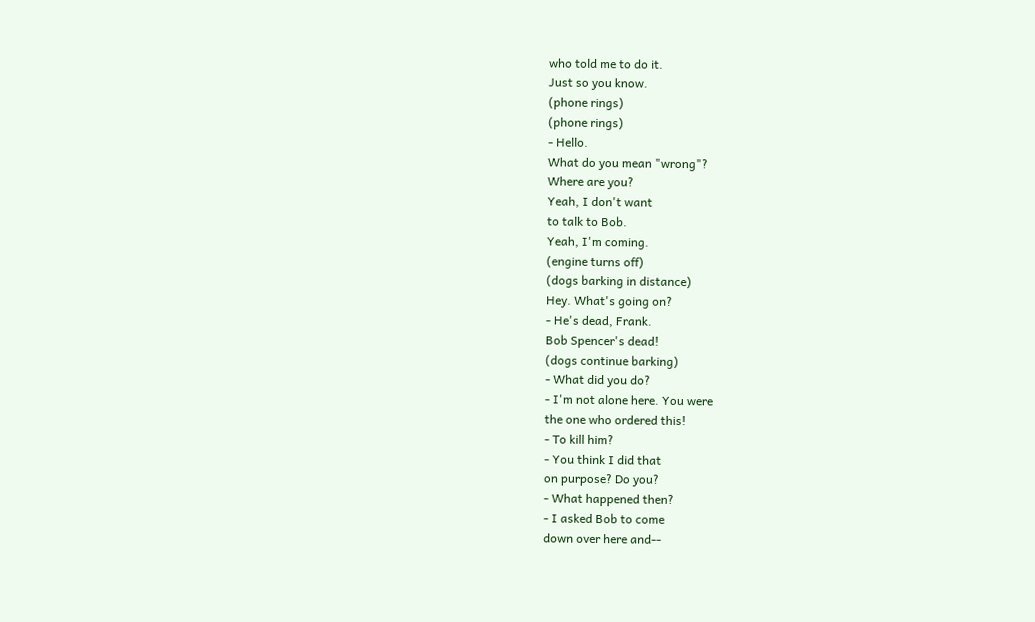who told me to do it.
Just so you know.
(phone rings)
(phone rings)
- Hello.
What do you mean "wrong"?
Where are you?
Yeah, I don't want
to talk to Bob.
Yeah, I'm coming.
(engine turns off)
(dogs barking in distance)
Hey. What's going on?
- He's dead, Frank.
Bob Spencer's dead!
(dogs continue barking)
- What did you do?
- I'm not alone here. You were
the one who ordered this!
- To kill him?
- You think I did that
on purpose? Do you?
- What happened then?
- I asked Bob to come
down over here and--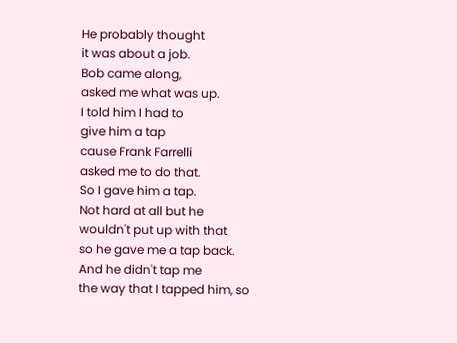He probably thought
it was about a job.
Bob came along,
asked me what was up.
I told him I had to
give him a tap
cause Frank Farrelli
asked me to do that.
So I gave him a tap.
Not hard at all but he
wouldn't put up with that
so he gave me a tap back.
And he didn't tap me
the way that I tapped him, so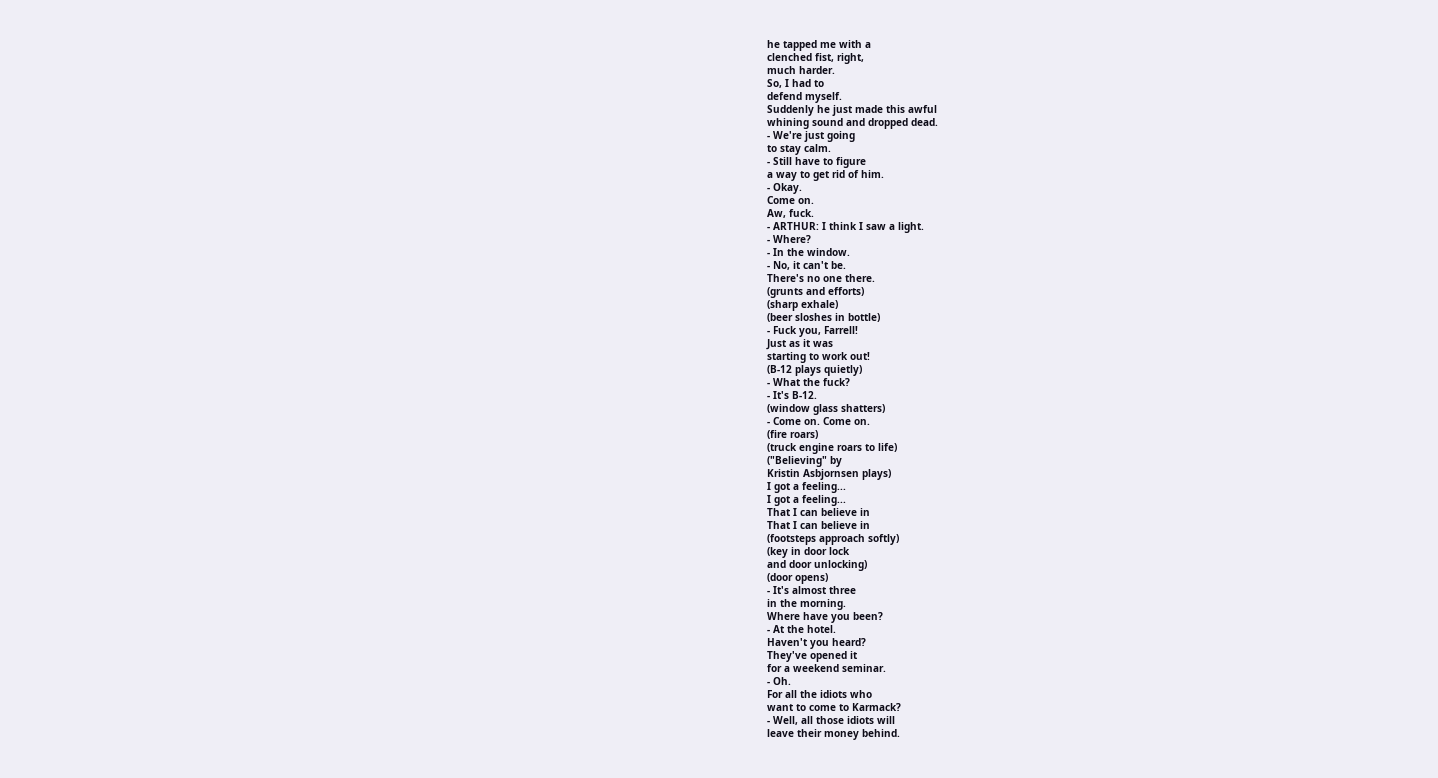he tapped me with a
clenched fist, right,
much harder.
So, I had to
defend myself.
Suddenly he just made this awful
whining sound and dropped dead.
- We're just going
to stay calm.
- Still have to figure
a way to get rid of him.
- Okay.
Come on.
Aw, fuck.
- ARTHUR: I think I saw a light.
- Where?
- In the window.
- No, it can't be.
There's no one there.
(grunts and efforts)
(sharp exhale)
(beer sloshes in bottle)
- Fuck you, Farrell!
Just as it was
starting to work out!
(B-12 plays quietly)
- What the fuck?
- It's B-12.
(window glass shatters)
- Come on. Come on.
(fire roars)
(truck engine roars to life)
("Believing" by
Kristin Asbjornsen plays)
I got a feeling...
I got a feeling...
That I can believe in
That I can believe in
(footsteps approach softly)
(key in door lock
and door unlocking)
(door opens)
- It's almost three
in the morning.
Where have you been?
- At the hotel.
Haven't you heard?
They've opened it
for a weekend seminar.
- Oh.
For all the idiots who
want to come to Karmack?
- Well, all those idiots will
leave their money behind.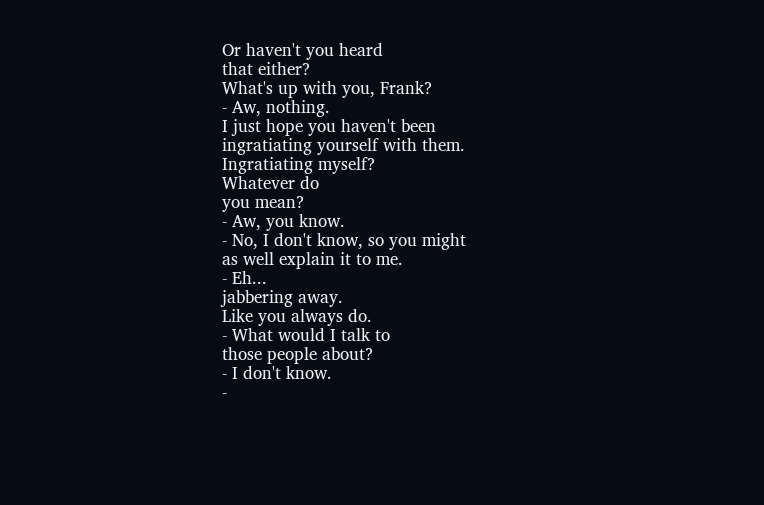Or haven't you heard
that either?
What's up with you, Frank?
- Aw, nothing.
I just hope you haven't been
ingratiating yourself with them.
Ingratiating myself?
Whatever do
you mean?
- Aw, you know.
- No, I don't know, so you might
as well explain it to me.
- Eh...
jabbering away.
Like you always do.
- What would I talk to
those people about?
- I don't know.
-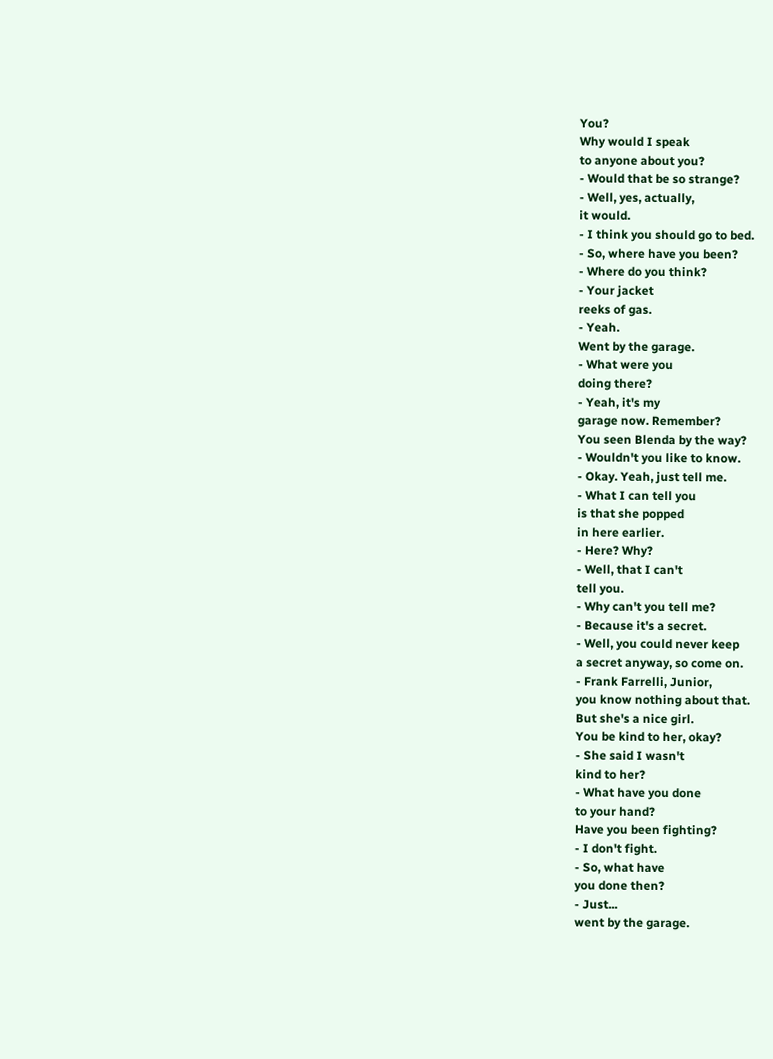You?
Why would I speak
to anyone about you?
- Would that be so strange?
- Well, yes, actually,
it would.
- I think you should go to bed.
- So, where have you been?
- Where do you think?
- Your jacket
reeks of gas.
- Yeah.
Went by the garage.
- What were you
doing there?
- Yeah, it's my
garage now. Remember?
You seen Blenda by the way?
- Wouldn't you like to know.
- Okay. Yeah, just tell me.
- What I can tell you
is that she popped
in here earlier.
- Here? Why?
- Well, that I can't
tell you.
- Why can't you tell me?
- Because it's a secret.
- Well, you could never keep
a secret anyway, so come on.
- Frank Farrelli, Junior,
you know nothing about that.
But she's a nice girl.
You be kind to her, okay?
- She said I wasn't
kind to her?
- What have you done
to your hand?
Have you been fighting?
- I don't fight.
- So, what have
you done then?
- Just...
went by the garage.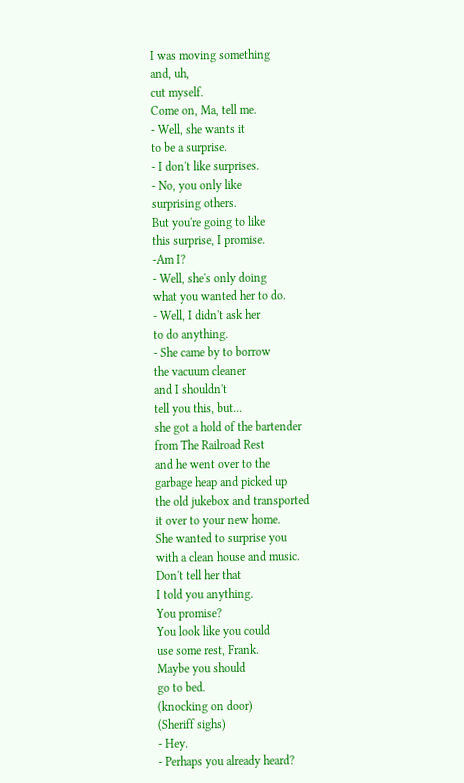I was moving something
and, uh,
cut myself.
Come on, Ma, tell me.
- Well, she wants it
to be a surprise.
- I don't like surprises.
- No, you only like
surprising others.
But you're going to like
this surprise, I promise.
-Am I?
- Well, she's only doing
what you wanted her to do.
- Well, I didn't ask her
to do anything.
- She came by to borrow
the vacuum cleaner
and I shouldn't
tell you this, but...
she got a hold of the bartender
from The Railroad Rest
and he went over to the
garbage heap and picked up
the old jukebox and transported
it over to your new home.
She wanted to surprise you
with a clean house and music.
Don't tell her that
I told you anything.
You promise?
You look like you could
use some rest, Frank.
Maybe you should
go to bed.
(knocking on door)
(Sheriff sighs)
- Hey.
- Perhaps you already heard?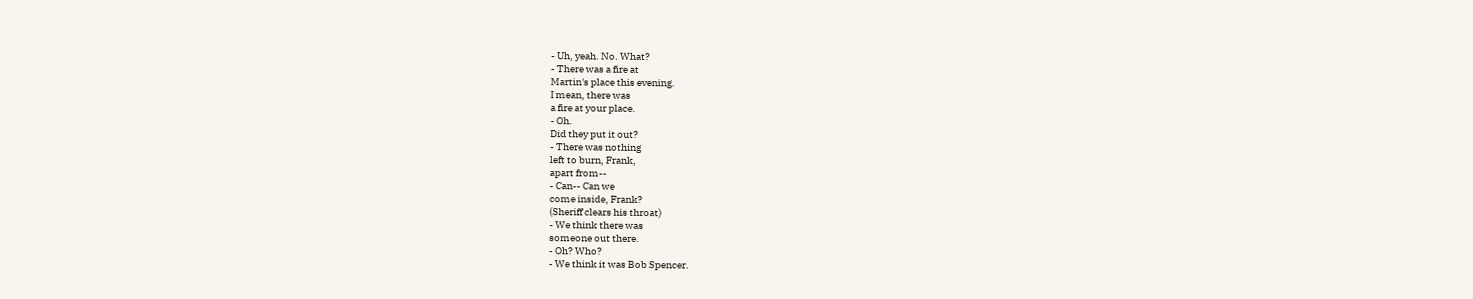- Uh, yeah. No. What?
- There was a fire at
Martin's place this evening.
I mean, there was
a fire at your place.
- Oh.
Did they put it out?
- There was nothing
left to burn, Frank,
apart from--
- Can-- Can we
come inside, Frank?
(Sheriff clears his throat)
- We think there was
someone out there.
- Oh? Who?
- We think it was Bob Spencer.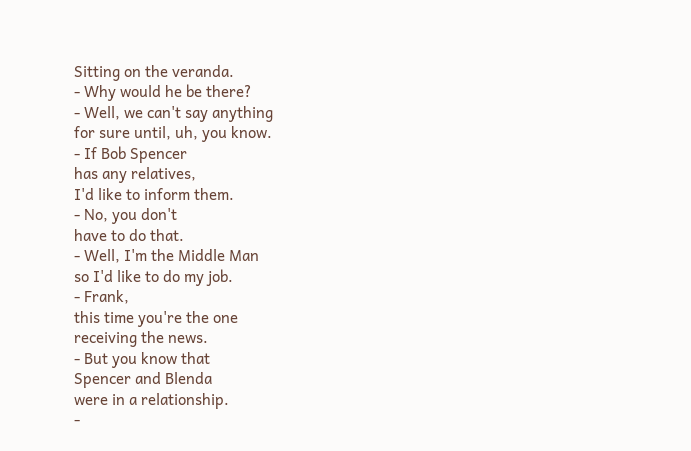Sitting on the veranda.
- Why would he be there?
- Well, we can't say anything
for sure until, uh, you know.
- If Bob Spencer
has any relatives,
I'd like to inform them.
- No, you don't
have to do that.
- Well, I'm the Middle Man
so I'd like to do my job.
- Frank,
this time you're the one
receiving the news.
- But you know that
Spencer and Blenda
were in a relationship.
-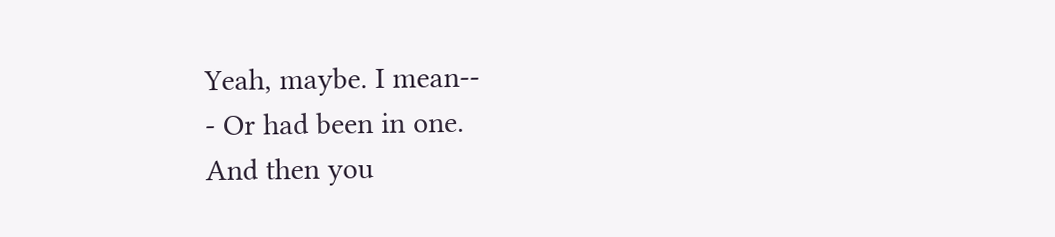Yeah, maybe. I mean--
- Or had been in one.
And then you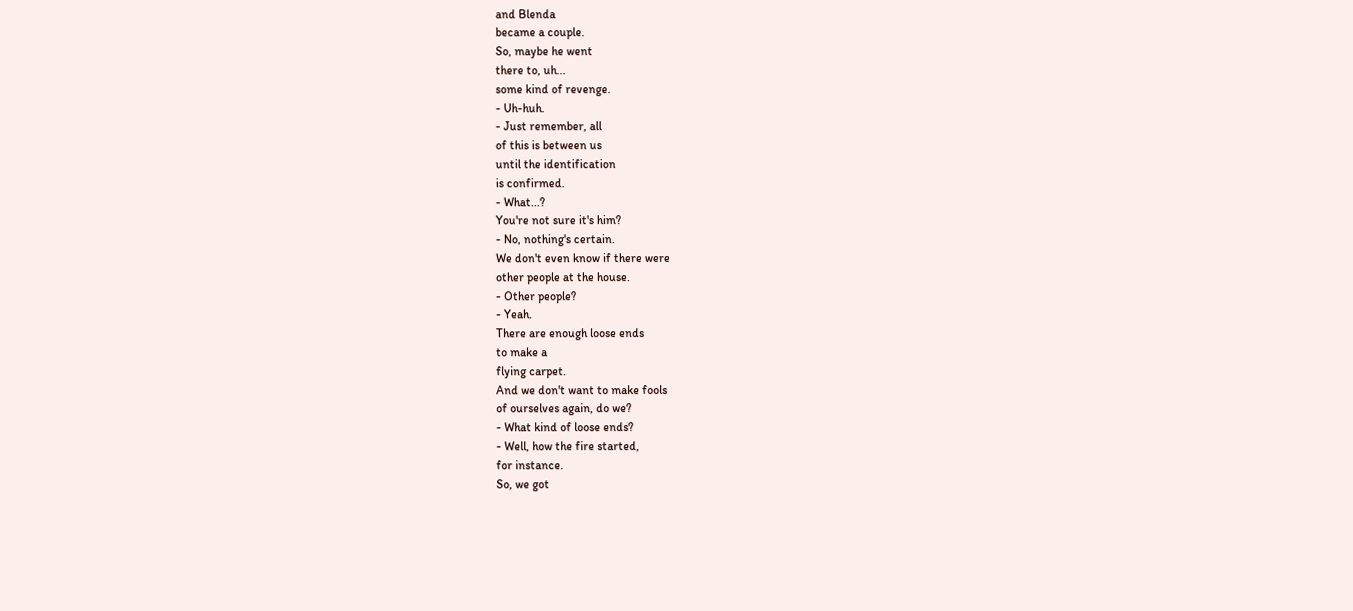and Blenda
became a couple.
So, maybe he went
there to, uh...
some kind of revenge.
- Uh-huh.
- Just remember, all
of this is between us
until the identification
is confirmed.
- What...?
You're not sure it's him?
- No, nothing's certain.
We don't even know if there were
other people at the house.
- Other people?
- Yeah.
There are enough loose ends
to make a
flying carpet.
And we don't want to make fools
of ourselves again, do we?
- What kind of loose ends?
- Well, how the fire started,
for instance.
So, we got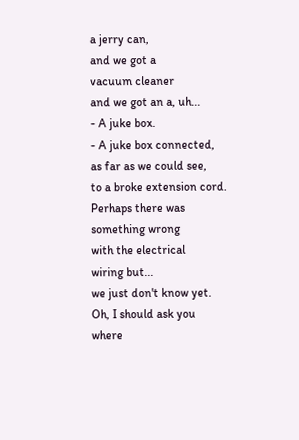a jerry can,
and we got a
vacuum cleaner
and we got an a, uh...
- A juke box.
- A juke box connected,
as far as we could see,
to a broke extension cord.
Perhaps there was
something wrong
with the electrical
wiring but...
we just don't know yet.
Oh, I should ask you
where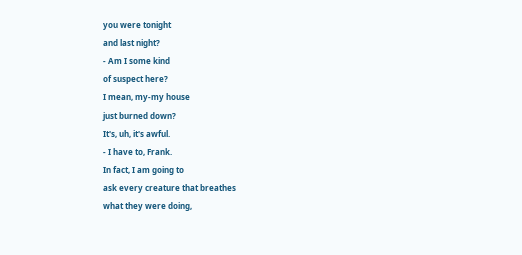you were tonight
and last night?
- Am I some kind
of suspect here?
I mean, my-my house
just burned down?
It's, uh, it's awful.
- I have to, Frank.
In fact, I am going to
ask every creature that breathes
what they were doing,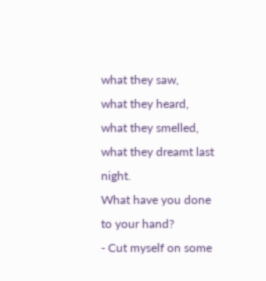what they saw,
what they heard,
what they smelled,
what they dreamt last night.
What have you done
to your hand?
- Cut myself on some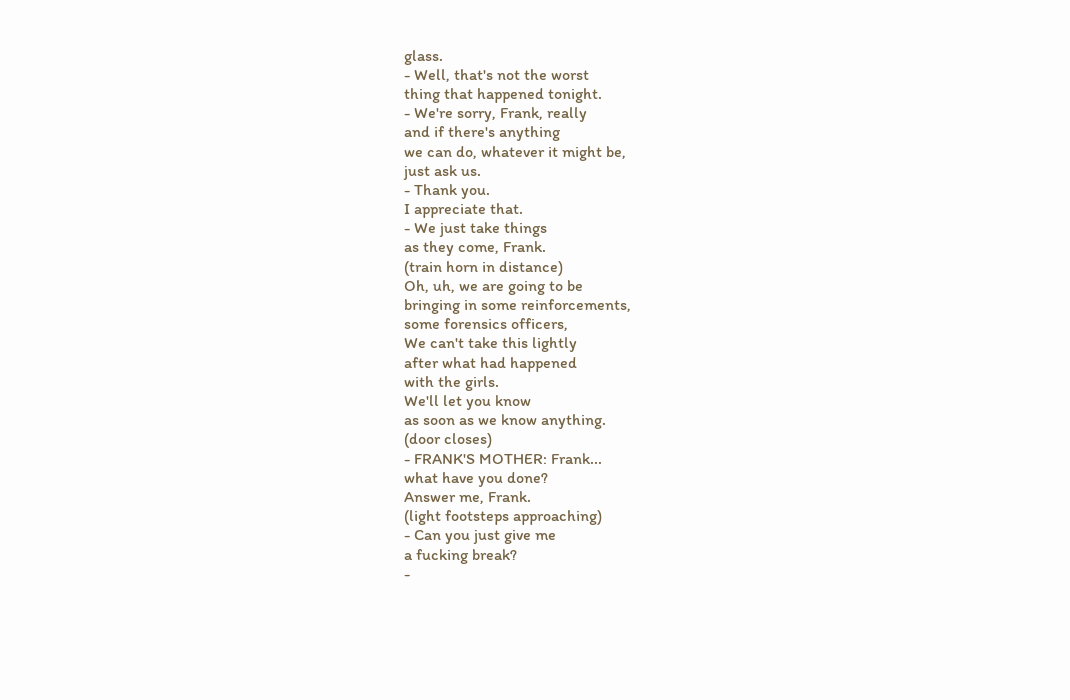glass.
- Well, that's not the worst
thing that happened tonight.
- We're sorry, Frank, really
and if there's anything
we can do, whatever it might be,
just ask us.
- Thank you.
I appreciate that.
- We just take things
as they come, Frank.
(train horn in distance)
Oh, uh, we are going to be
bringing in some reinforcements,
some forensics officers,
We can't take this lightly
after what had happened
with the girls.
We'll let you know
as soon as we know anything.
(door closes)
- FRANK'S MOTHER: Frank...
what have you done?
Answer me, Frank.
(light footsteps approaching)
- Can you just give me
a fucking break?
-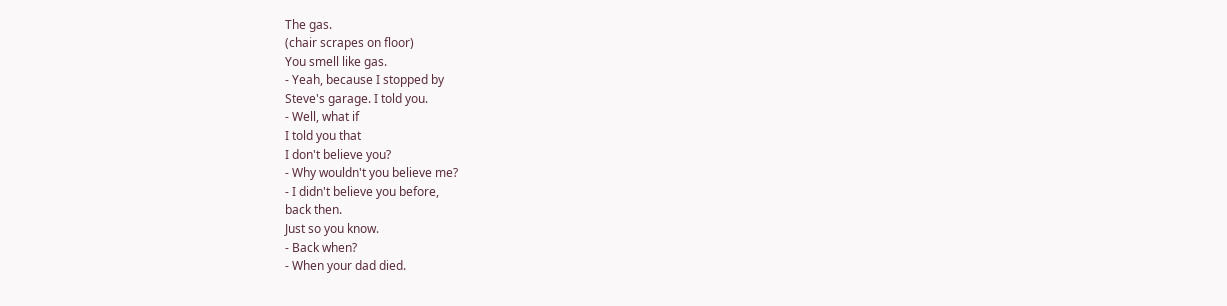The gas.
(chair scrapes on floor)
You smell like gas.
- Yeah, because I stopped by
Steve's garage. I told you.
- Well, what if
I told you that
I don't believe you?
- Why wouldn't you believe me?
- I didn't believe you before,
back then.
Just so you know.
- Back when?
- When your dad died.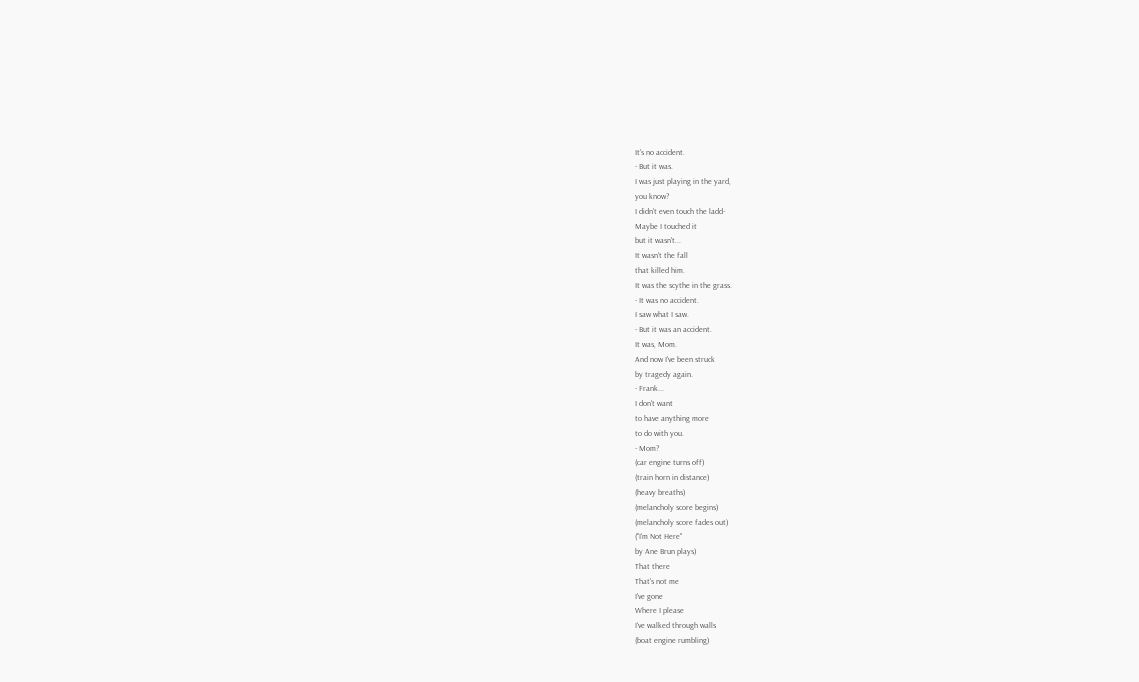It's no accident.
- But it was.
I was just playing in the yard,
you know?
I didn't even touch the ladd-
Maybe I touched it
but it wasn't...
It wasn't the fall
that killed him.
It was the scythe in the grass.
- It was no accident.
I saw what I saw.
- But it was an accident.
It was, Mom.
And now I've been struck
by tragedy again.
- Frank...
I don't want
to have anything more
to do with you.
- Mom?
(car engine turns off)
(train horn in distance)
(heavy breaths)
(melancholy score begins)
(melancholy score fades out)
("I'm Not Here"
by Ane Brun plays)
That there
That's not me
I've gone
Where I please
I've walked through walls
(boat engine rumbling)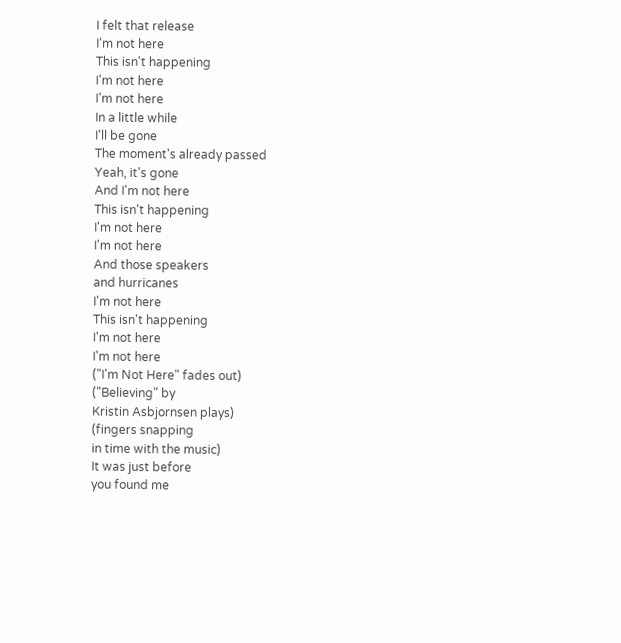I felt that release
I'm not here
This isn't happening
I'm not here
I'm not here
In a little while
I'll be gone
The moment's already passed
Yeah, it's gone
And I'm not here
This isn't happening
I'm not here
I'm not here
And those speakers
and hurricanes
I'm not here
This isn't happening
I'm not here
I'm not here
("I'm Not Here" fades out)
("Believing" by
Kristin Asbjornsen plays)
(fingers snapping
in time with the music)
It was just before
you found me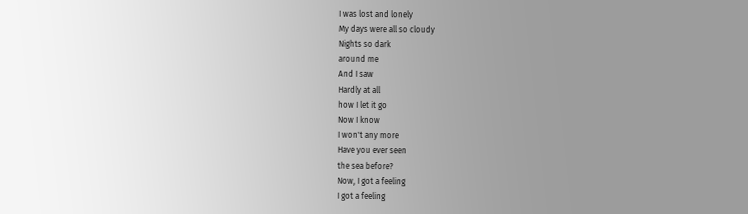I was lost and lonely
My days were all so cloudy
Nights so dark
around me
And I saw
Hardly at all
how I let it go
Now I know
I won't any more
Have you ever seen
the sea before?
Now, I got a feeling
I got a feeling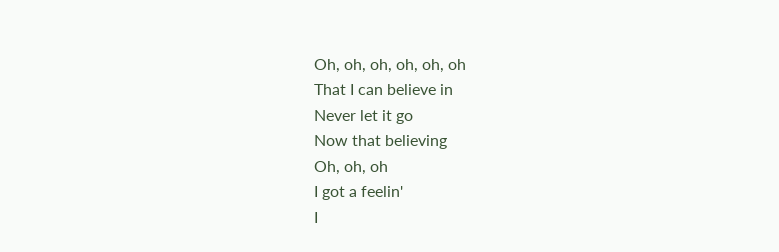Oh, oh, oh, oh, oh, oh
That I can believe in
Never let it go
Now that believing
Oh, oh, oh
I got a feelin'
I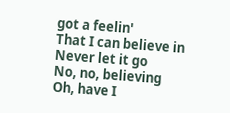got a feelin'
That I can believe in
Never let it go
No, no, believing
Oh, have I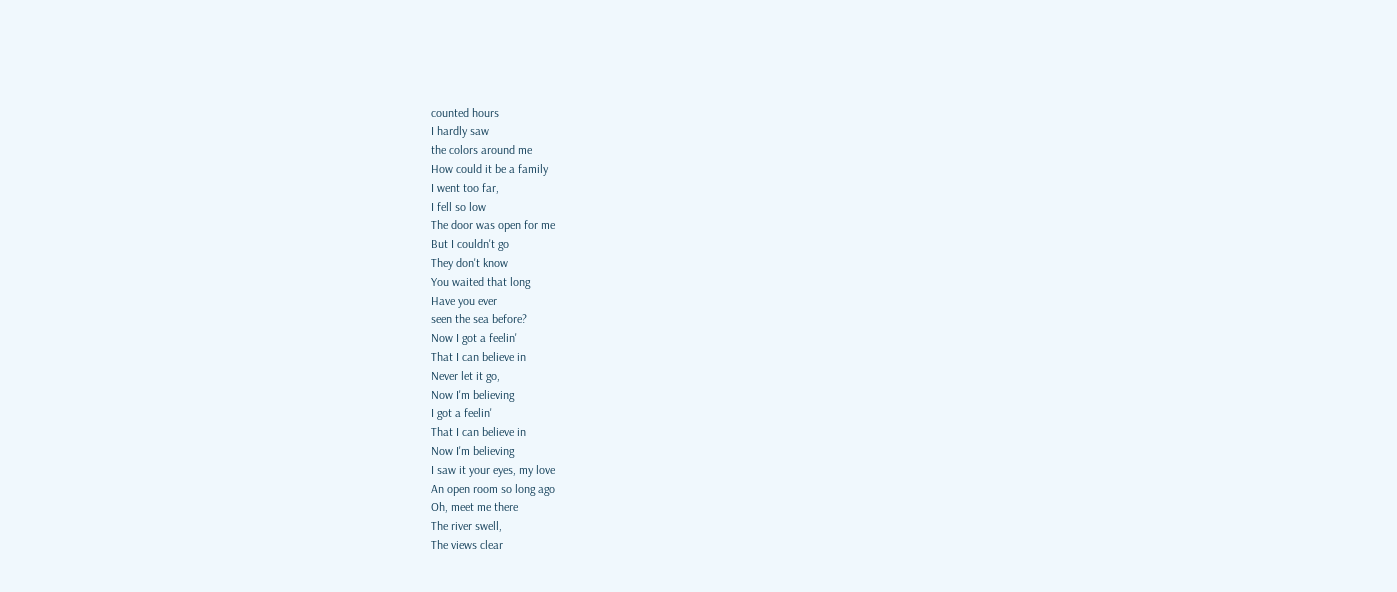counted hours
I hardly saw
the colors around me
How could it be a family
I went too far,
I fell so low
The door was open for me
But I couldn't go
They don't know
You waited that long
Have you ever
seen the sea before?
Now I got a feelin'
That I can believe in
Never let it go,
Now I'm believing
I got a feelin'
That I can believe in
Now I'm believing
I saw it your eyes, my love
An open room so long ago
Oh, meet me there
The river swell,
The views clear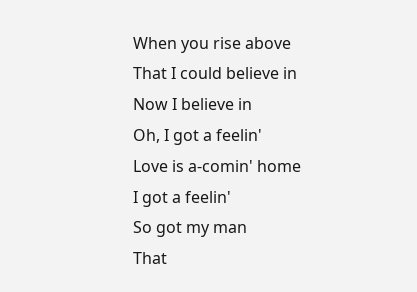When you rise above
That I could believe in
Now I believe in
Oh, I got a feelin'
Love is a-comin' home
I got a feelin'
So got my man
That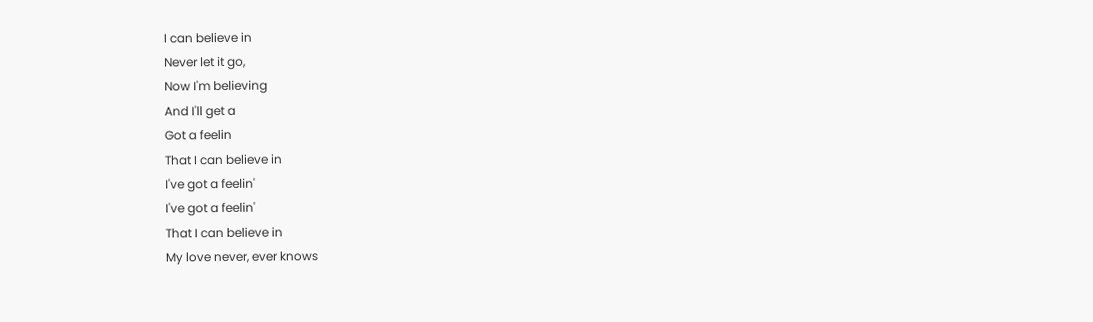I can believe in
Never let it go,
Now I'm believing
And I'll get a
Got a feelin
That I can believe in
I've got a feelin'
I've got a feelin'
That I can believe in
My love never, ever knows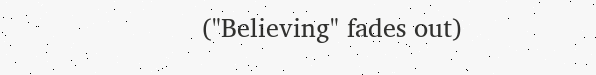("Believing" fades out)